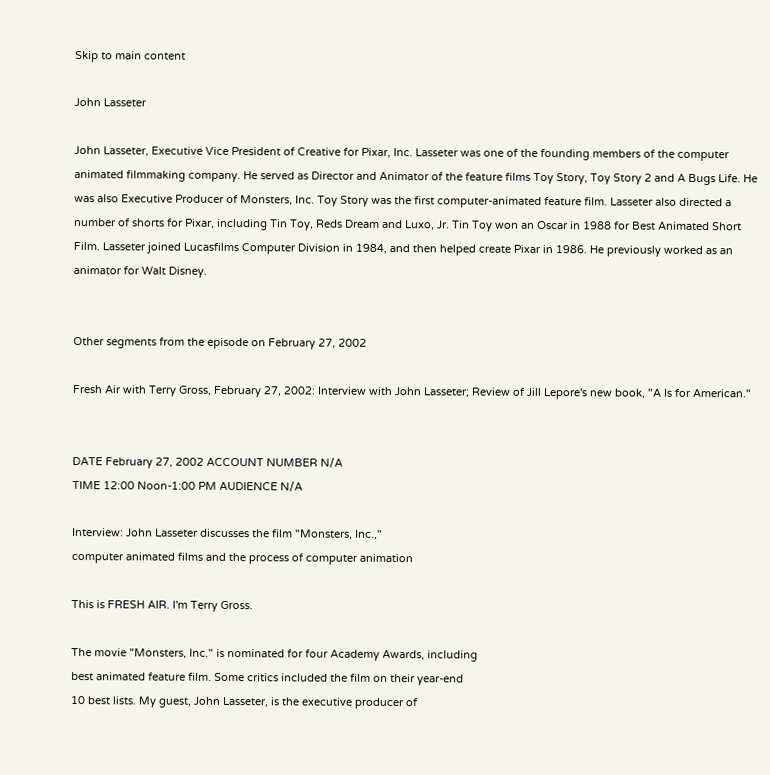Skip to main content

John Lasseter

John Lasseter, Executive Vice President of Creative for Pixar, Inc. Lasseter was one of the founding members of the computer animated filmmaking company. He served as Director and Animator of the feature films Toy Story, Toy Story 2 and A Bugs Life. He was also Executive Producer of Monsters, Inc. Toy Story was the first computer-animated feature film. Lasseter also directed a number of shorts for Pixar, including Tin Toy, Reds Dream and Luxo, Jr. Tin Toy won an Oscar in 1988 for Best Animated Short Film. Lasseter joined Lucasfilms Computer Division in 1984, and then helped create Pixar in 1986. He previously worked as an animator for Walt Disney.


Other segments from the episode on February 27, 2002

Fresh Air with Terry Gross, February 27, 2002: Interview with John Lasseter; Review of Jill Lepore's new book, "A Is for American."


DATE February 27, 2002 ACCOUNT NUMBER N/A
TIME 12:00 Noon-1:00 PM AUDIENCE N/A

Interview: John Lasseter discusses the film "Monsters, Inc.,"
computer animated films and the process of computer animation

This is FRESH AIR. I'm Terry Gross.

The movie "Monsters, Inc." is nominated for four Academy Awards, including
best animated feature film. Some critics included the film on their year-end
10 best lists. My guest, John Lasseter, is the executive producer of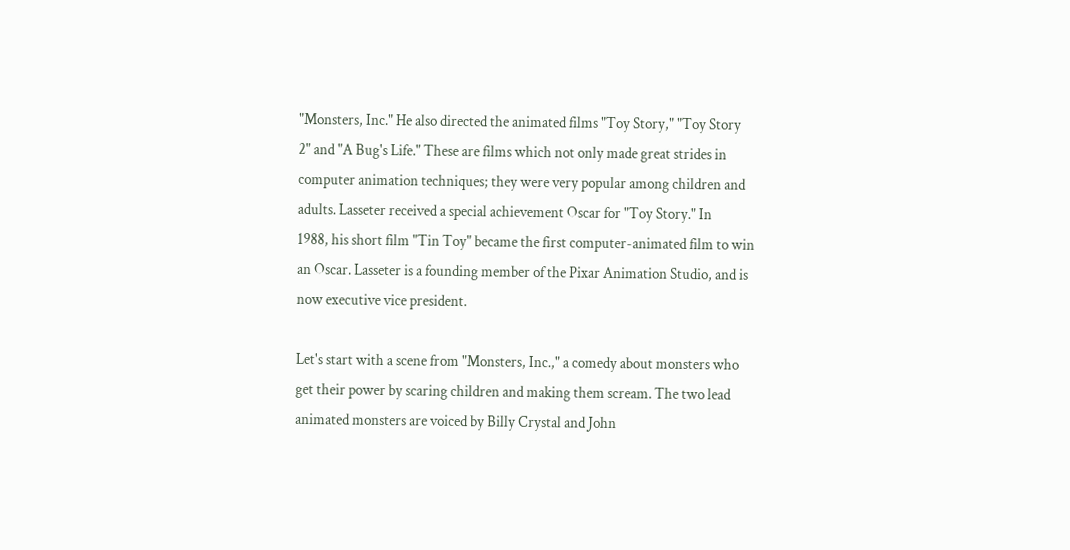"Monsters, Inc." He also directed the animated films "Toy Story," "Toy Story
2" and "A Bug's Life." These are films which not only made great strides in
computer animation techniques; they were very popular among children and
adults. Lasseter received a special achievement Oscar for "Toy Story." In
1988, his short film "Tin Toy" became the first computer-animated film to win
an Oscar. Lasseter is a founding member of the Pixar Animation Studio, and is
now executive vice president.

Let's start with a scene from "Monsters, Inc.," a comedy about monsters who
get their power by scaring children and making them scream. The two lead
animated monsters are voiced by Billy Crystal and John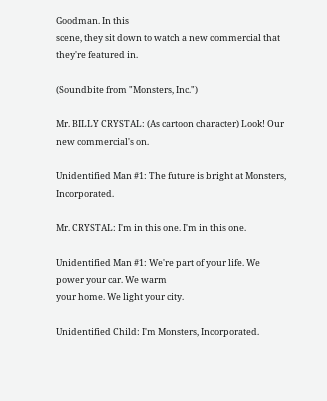Goodman. In this
scene, they sit down to watch a new commercial that they're featured in.

(Soundbite from "Monsters, Inc.")

Mr. BILLY CRYSTAL: (As cartoon character) Look! Our new commercial's on.

Unidentified Man #1: The future is bright at Monsters, Incorporated.

Mr. CRYSTAL: I'm in this one. I'm in this one.

Unidentified Man #1: We're part of your life. We power your car. We warm
your home. We light your city.

Unidentified Child: I'm Monsters, Incorporated.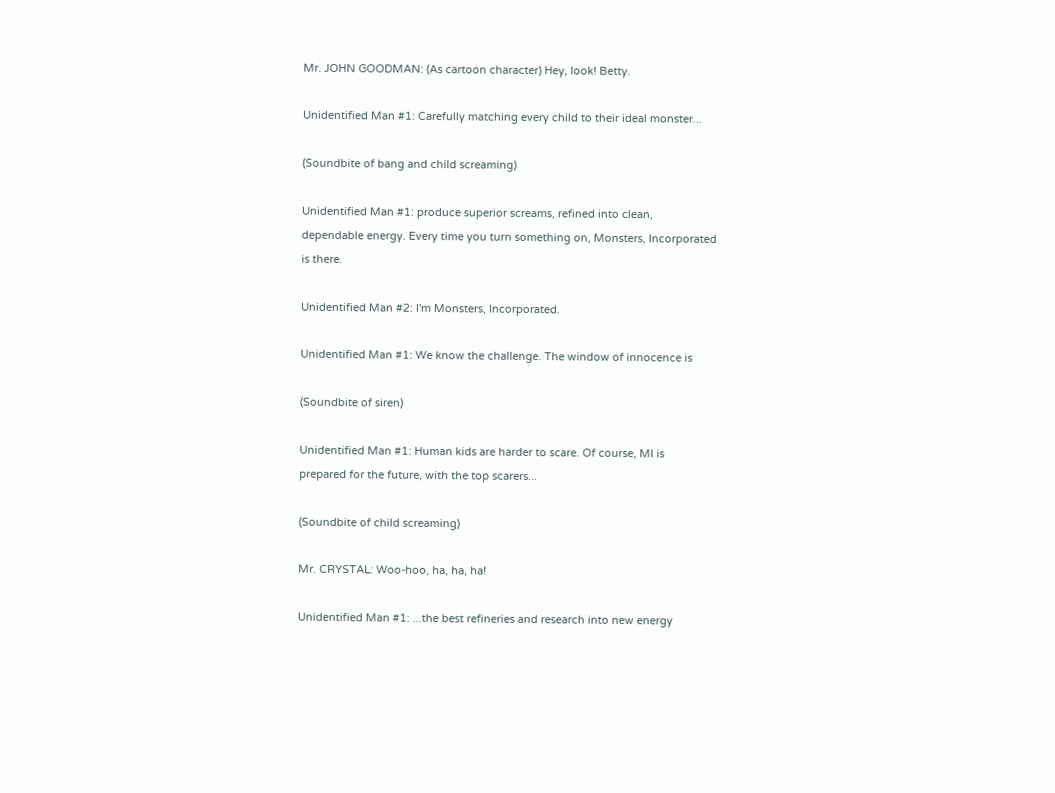Mr. JOHN GOODMAN: (As cartoon character) Hey, look! Betty.

Unidentified Man #1: Carefully matching every child to their ideal monster...

(Soundbite of bang and child screaming)

Unidentified Man #1: produce superior screams, refined into clean,
dependable energy. Every time you turn something on, Monsters, Incorporated
is there.

Unidentified Man #2: I'm Monsters, Incorporated.

Unidentified Man #1: We know the challenge. The window of innocence is

(Soundbite of siren)

Unidentified Man #1: Human kids are harder to scare. Of course, MI is
prepared for the future, with the top scarers...

(Soundbite of child screaming)

Mr. CRYSTAL: Woo-hoo, ha, ha, ha!

Unidentified Man #1: ...the best refineries and research into new energy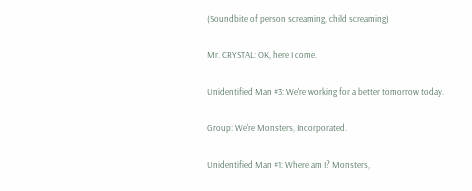(Soundbite of person screaming, child screaming)

Mr. CRYSTAL: OK, here I come.

Unidentified Man #3: We're working for a better tomorrow today.

Group: We're Monsters, Incorporated.

Unidentified Man #1: Where am I? Monsters,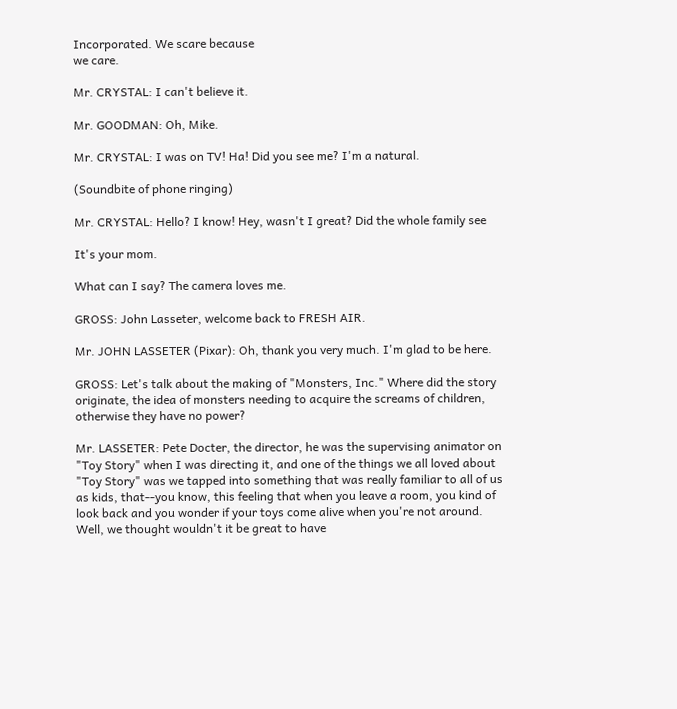Incorporated. We scare because
we care.

Mr. CRYSTAL: I can't believe it.

Mr. GOODMAN: Oh, Mike.

Mr. CRYSTAL: I was on TV! Ha! Did you see me? I'm a natural.

(Soundbite of phone ringing)

Mr. CRYSTAL: Hello? I know! Hey, wasn't I great? Did the whole family see

It's your mom.

What can I say? The camera loves me.

GROSS: John Lasseter, welcome back to FRESH AIR.

Mr. JOHN LASSETER (Pixar): Oh, thank you very much. I'm glad to be here.

GROSS: Let's talk about the making of "Monsters, Inc." Where did the story
originate, the idea of monsters needing to acquire the screams of children,
otherwise they have no power?

Mr. LASSETER: Pete Docter, the director, he was the supervising animator on
"Toy Story" when I was directing it, and one of the things we all loved about
"Toy Story" was we tapped into something that was really familiar to all of us
as kids, that--you know, this feeling that when you leave a room, you kind of
look back and you wonder if your toys come alive when you're not around.
Well, we thought wouldn't it be great to have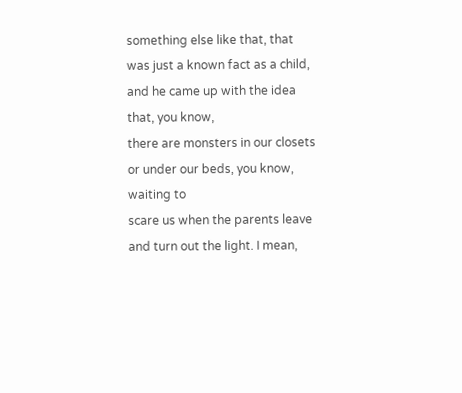something else like that, that
was just a known fact as a child, and he came up with the idea that, you know,
there are monsters in our closets or under our beds, you know, waiting to
scare us when the parents leave and turn out the light. I mean,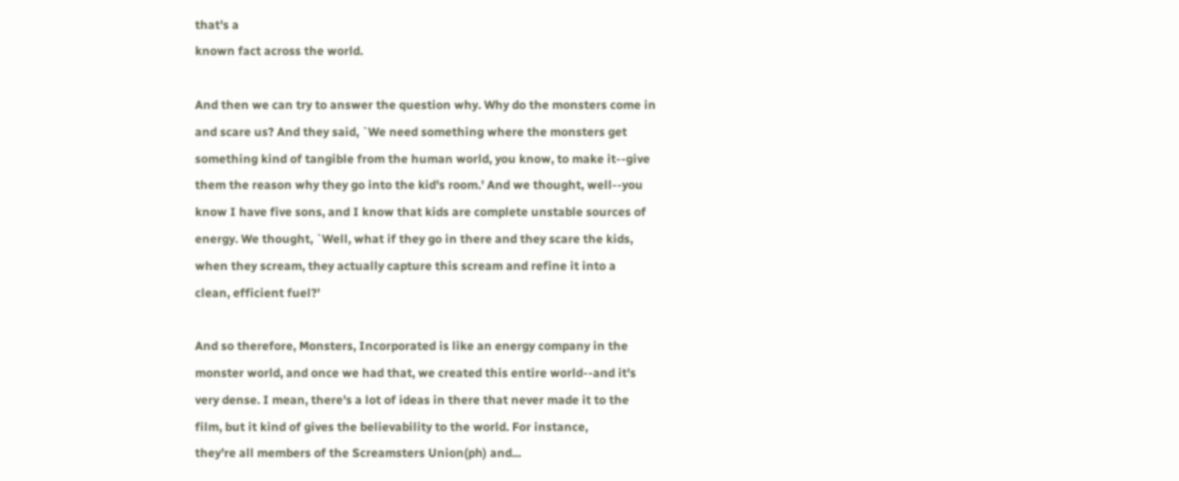that's a
known fact across the world.

And then we can try to answer the question why. Why do the monsters come in
and scare us? And they said, `We need something where the monsters get
something kind of tangible from the human world, you know, to make it--give
them the reason why they go into the kid's room.' And we thought, well--you
know I have five sons, and I know that kids are complete unstable sources of
energy. We thought, `Well, what if they go in there and they scare the kids,
when they scream, they actually capture this scream and refine it into a
clean, efficient fuel?'

And so therefore, Monsters, Incorporated is like an energy company in the
monster world, and once we had that, we created this entire world--and it's
very dense. I mean, there's a lot of ideas in there that never made it to the
film, but it kind of gives the believability to the world. For instance,
they're all members of the Screamsters Union(ph) and...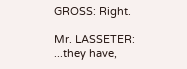GROSS: Right.

Mr. LASSETER: ...they have,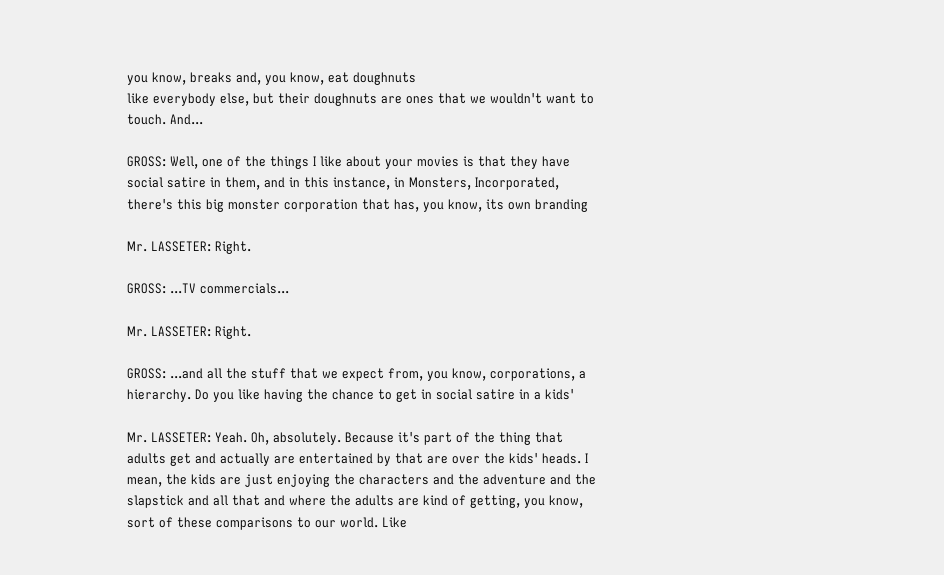you know, breaks and, you know, eat doughnuts
like everybody else, but their doughnuts are ones that we wouldn't want to
touch. And...

GROSS: Well, one of the things I like about your movies is that they have
social satire in them, and in this instance, in Monsters, Incorporated,
there's this big monster corporation that has, you know, its own branding

Mr. LASSETER: Right.

GROSS: ...TV commercials...

Mr. LASSETER: Right.

GROSS: ...and all the stuff that we expect from, you know, corporations, a
hierarchy. Do you like having the chance to get in social satire in a kids'

Mr. LASSETER: Yeah. Oh, absolutely. Because it's part of the thing that
adults get and actually are entertained by that are over the kids' heads. I
mean, the kids are just enjoying the characters and the adventure and the
slapstick and all that and where the adults are kind of getting, you know,
sort of these comparisons to our world. Like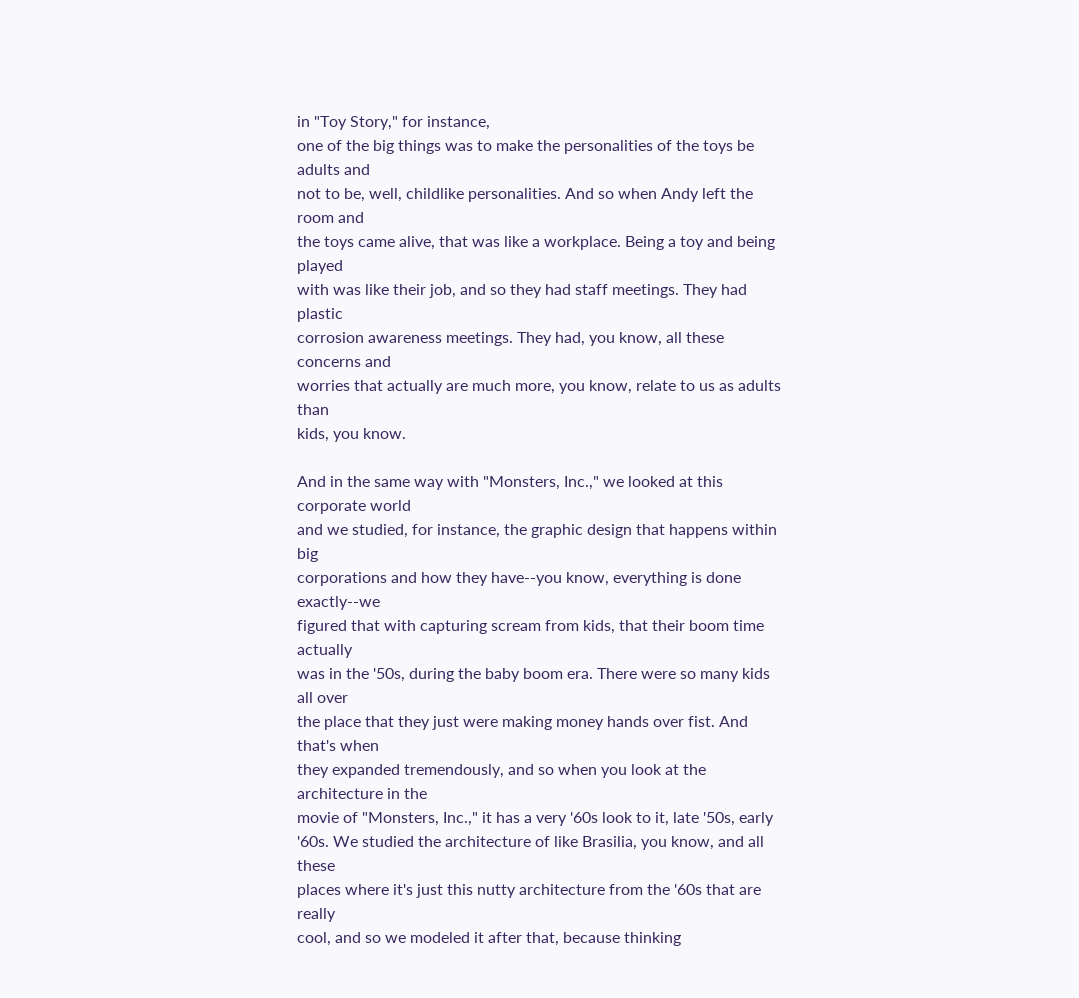in "Toy Story," for instance,
one of the big things was to make the personalities of the toys be adults and
not to be, well, childlike personalities. And so when Andy left the room and
the toys came alive, that was like a workplace. Being a toy and being played
with was like their job, and so they had staff meetings. They had plastic
corrosion awareness meetings. They had, you know, all these concerns and
worries that actually are much more, you know, relate to us as adults than
kids, you know.

And in the same way with "Monsters, Inc.," we looked at this corporate world
and we studied, for instance, the graphic design that happens within big
corporations and how they have--you know, everything is done exactly--we
figured that with capturing scream from kids, that their boom time actually
was in the '50s, during the baby boom era. There were so many kids all over
the place that they just were making money hands over fist. And that's when
they expanded tremendously, and so when you look at the architecture in the
movie of "Monsters, Inc.," it has a very '60s look to it, late '50s, early
'60s. We studied the architecture of like Brasilia, you know, and all these
places where it's just this nutty architecture from the '60s that are really
cool, and so we modeled it after that, because thinking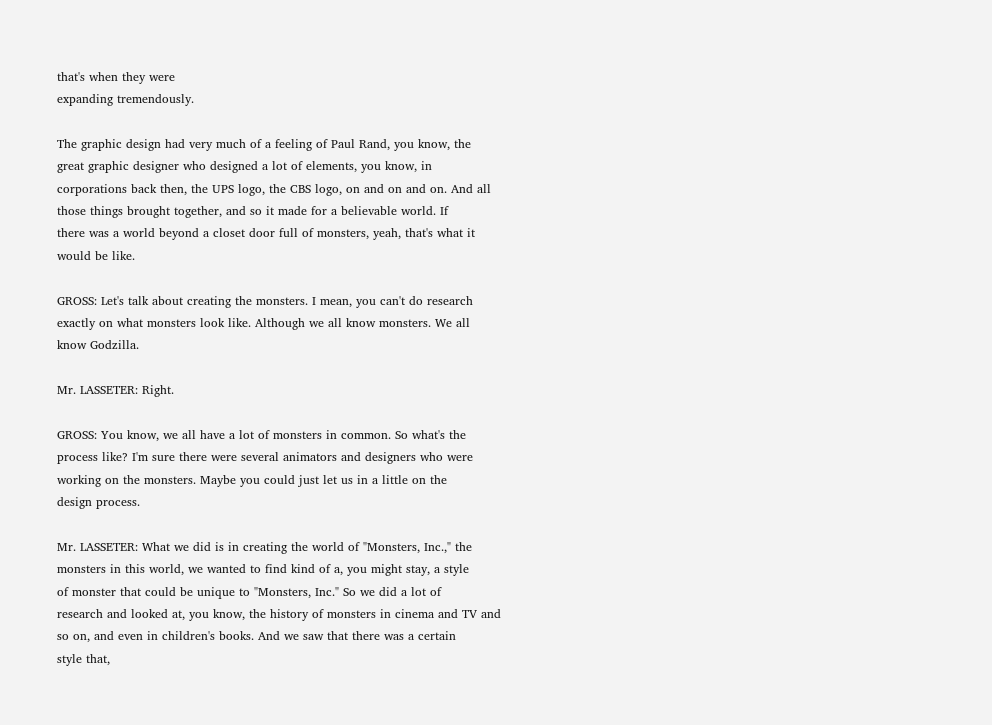that's when they were
expanding tremendously.

The graphic design had very much of a feeling of Paul Rand, you know, the
great graphic designer who designed a lot of elements, you know, in
corporations back then, the UPS logo, the CBS logo, on and on and on. And all
those things brought together, and so it made for a believable world. If
there was a world beyond a closet door full of monsters, yeah, that's what it
would be like.

GROSS: Let's talk about creating the monsters. I mean, you can't do research
exactly on what monsters look like. Although we all know monsters. We all
know Godzilla.

Mr. LASSETER: Right.

GROSS: You know, we all have a lot of monsters in common. So what's the
process like? I'm sure there were several animators and designers who were
working on the monsters. Maybe you could just let us in a little on the
design process.

Mr. LASSETER: What we did is in creating the world of "Monsters, Inc.," the
monsters in this world, we wanted to find kind of a, you might stay, a style
of monster that could be unique to "Monsters, Inc." So we did a lot of
research and looked at, you know, the history of monsters in cinema and TV and
so on, and even in children's books. And we saw that there was a certain
style that,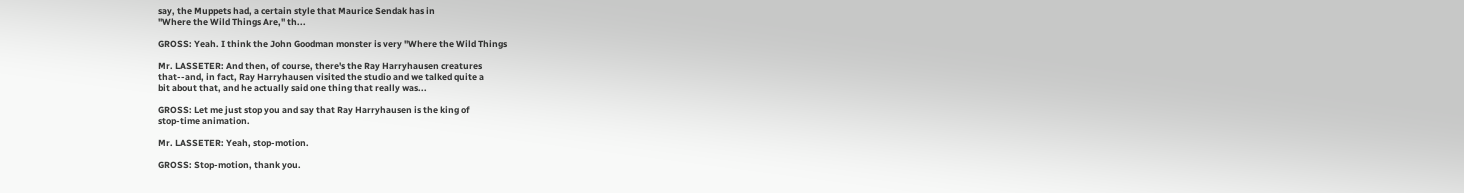say, the Muppets had, a certain style that Maurice Sendak has in
"Where the Wild Things Are," th...

GROSS: Yeah. I think the John Goodman monster is very "Where the Wild Things

Mr. LASSETER: And then, of course, there's the Ray Harryhausen creatures
that--and, in fact, Ray Harryhausen visited the studio and we talked quite a
bit about that, and he actually said one thing that really was...

GROSS: Let me just stop you and say that Ray Harryhausen is the king of
stop-time animation.

Mr. LASSETER: Yeah, stop-motion.

GROSS: Stop-motion, thank you.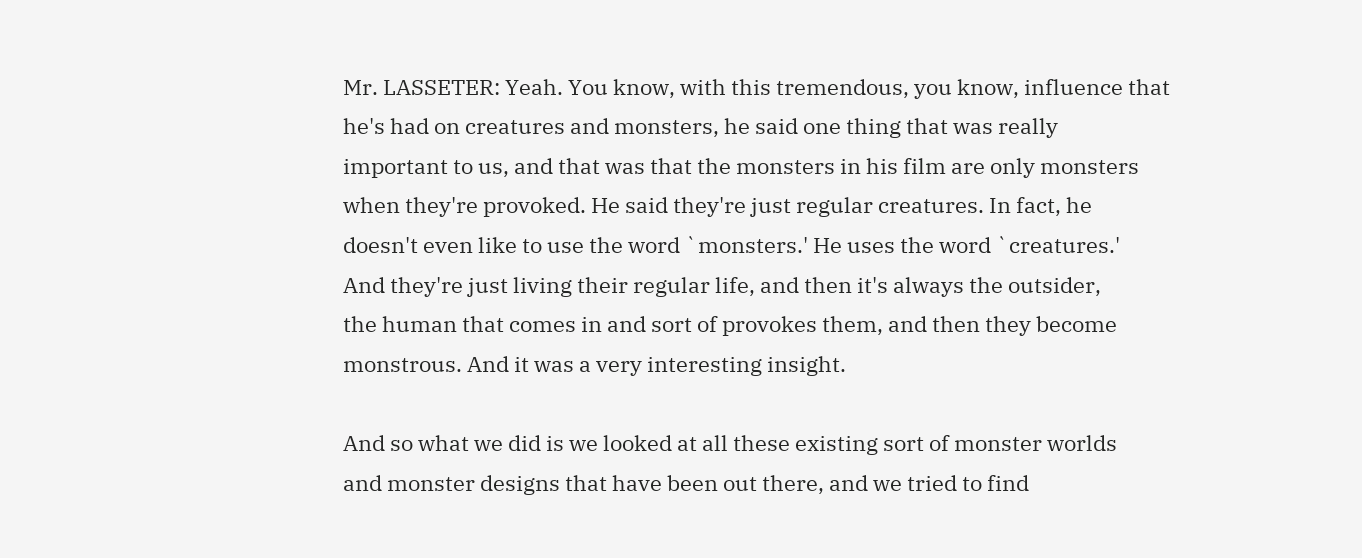Mr. LASSETER: Yeah. You know, with this tremendous, you know, influence that
he's had on creatures and monsters, he said one thing that was really
important to us, and that was that the monsters in his film are only monsters
when they're provoked. He said they're just regular creatures. In fact, he
doesn't even like to use the word `monsters.' He uses the word `creatures.'
And they're just living their regular life, and then it's always the outsider,
the human that comes in and sort of provokes them, and then they become
monstrous. And it was a very interesting insight.

And so what we did is we looked at all these existing sort of monster worlds
and monster designs that have been out there, and we tried to find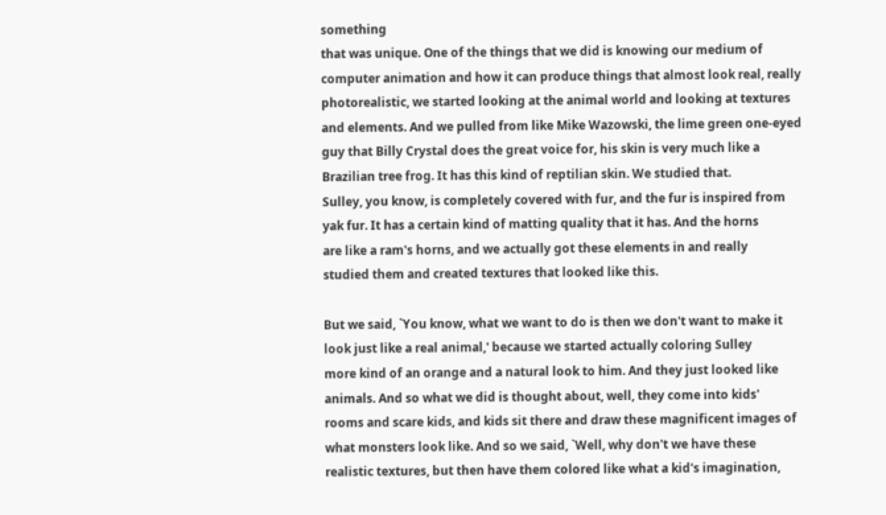something
that was unique. One of the things that we did is knowing our medium of
computer animation and how it can produce things that almost look real, really
photorealistic, we started looking at the animal world and looking at textures
and elements. And we pulled from like Mike Wazowski, the lime green one-eyed
guy that Billy Crystal does the great voice for, his skin is very much like a
Brazilian tree frog. It has this kind of reptilian skin. We studied that.
Sulley, you know, is completely covered with fur, and the fur is inspired from
yak fur. It has a certain kind of matting quality that it has. And the horns
are like a ram's horns, and we actually got these elements in and really
studied them and created textures that looked like this.

But we said, `You know, what we want to do is then we don't want to make it
look just like a real animal,' because we started actually coloring Sulley
more kind of an orange and a natural look to him. And they just looked like
animals. And so what we did is thought about, well, they come into kids'
rooms and scare kids, and kids sit there and draw these magnificent images of
what monsters look like. And so we said, `Well, why don't we have these
realistic textures, but then have them colored like what a kid's imagination,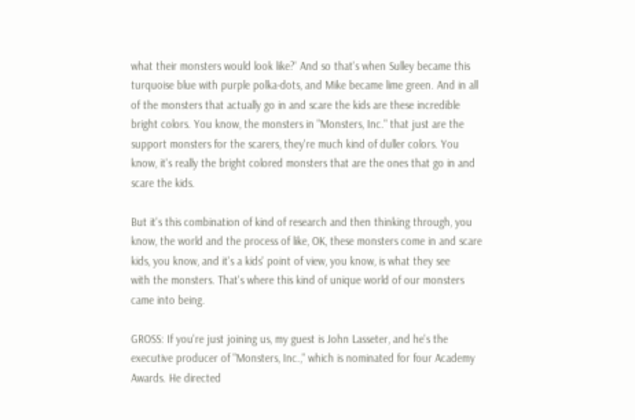what their monsters would look like?' And so that's when Sulley became this
turquoise blue with purple polka-dots, and Mike became lime green. And in all
of the monsters that actually go in and scare the kids are these incredible
bright colors. You know, the monsters in "Monsters, Inc." that just are the
support monsters for the scarers, they're much kind of duller colors. You
know, it's really the bright colored monsters that are the ones that go in and
scare the kids.

But it's this combination of kind of research and then thinking through, you
know, the world and the process of like, OK, these monsters come in and scare
kids, you know, and it's a kids' point of view, you know, is what they see
with the monsters. That's where this kind of unique world of our monsters
came into being.

GROSS: If you're just joining us, my guest is John Lasseter, and he's the
executive producer of "Monsters, Inc.," which is nominated for four Academy
Awards. He directed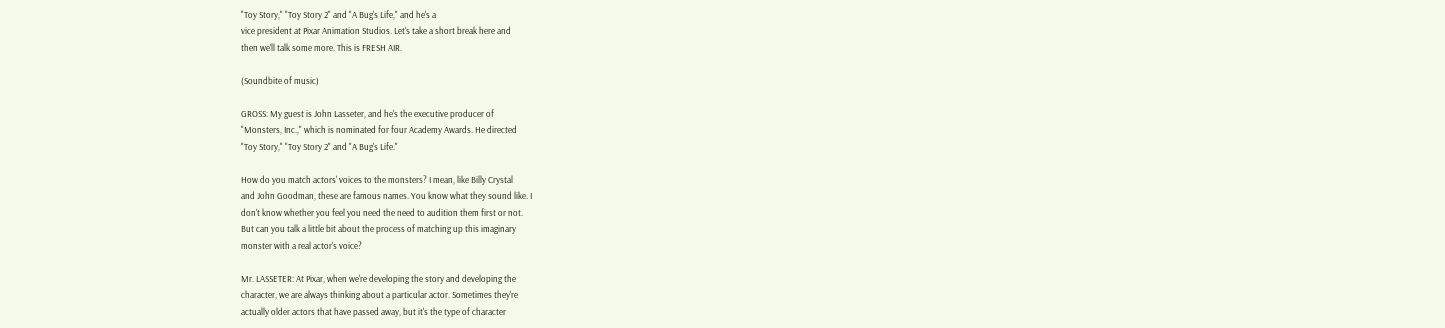"Toy Story," "Toy Story 2" and "A Bug's Life," and he's a
vice president at Pixar Animation Studios. Let's take a short break here and
then we'll talk some more. This is FRESH AIR.

(Soundbite of music)

GROSS: My guest is John Lasseter, and he's the executive producer of
"Monsters, Inc.," which is nominated for four Academy Awards. He directed
"Toy Story," "Toy Story 2" and "A Bug's Life."

How do you match actors' voices to the monsters? I mean, like Billy Crystal
and John Goodman, these are famous names. You know what they sound like. I
don't know whether you feel you need the need to audition them first or not.
But can you talk a little bit about the process of matching up this imaginary
monster with a real actor's voice?

Mr. LASSETER: At Pixar, when we're developing the story and developing the
character, we are always thinking about a particular actor. Sometimes they're
actually older actors that have passed away, but it's the type of character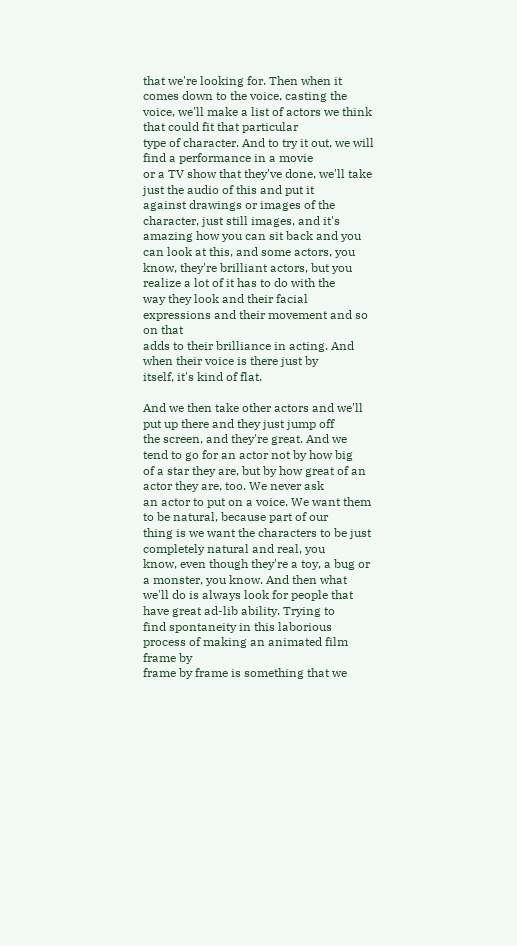that we're looking for. Then when it comes down to the voice, casting the
voice, we'll make a list of actors we think that could fit that particular
type of character. And to try it out, we will find a performance in a movie
or a TV show that they've done, we'll take just the audio of this and put it
against drawings or images of the character, just still images, and it's
amazing how you can sit back and you can look at this, and some actors, you
know, they're brilliant actors, but you realize a lot of it has to do with the
way they look and their facial expressions and their movement and so on that
adds to their brilliance in acting. And when their voice is there just by
itself, it's kind of flat.

And we then take other actors and we'll put up there and they just jump off
the screen, and they're great. And we tend to go for an actor not by how big
of a star they are, but by how great of an actor they are, too. We never ask
an actor to put on a voice. We want them to be natural, because part of our
thing is we want the characters to be just completely natural and real, you
know, even though they're a toy, a bug or a monster, you know. And then what
we'll do is always look for people that have great ad-lib ability. Trying to
find spontaneity in this laborious process of making an animated film frame by
frame by frame is something that we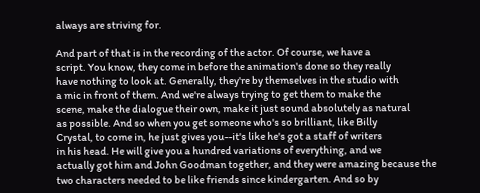always are striving for.

And part of that is in the recording of the actor. Of course, we have a
script. You know, they come in before the animation's done so they really
have nothing to look at. Generally, they're by themselves in the studio with
a mic in front of them. And we're always trying to get them to make the
scene, make the dialogue their own, make it just sound absolutely as natural
as possible. And so when you get someone who's so brilliant, like Billy
Crystal, to come in, he just gives you--it's like he's got a staff of writers
in his head. He will give you a hundred variations of everything, and we
actually got him and John Goodman together, and they were amazing because the
two characters needed to be like friends since kindergarten. And so by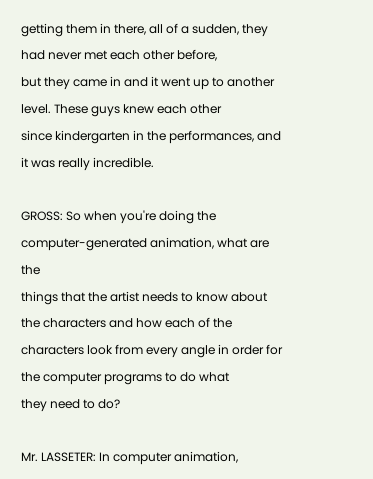getting them in there, all of a sudden, they had never met each other before,
but they came in and it went up to another level. These guys knew each other
since kindergarten in the performances, and it was really incredible.

GROSS: So when you're doing the computer-generated animation, what are the
things that the artist needs to know about the characters and how each of the
characters look from every angle in order for the computer programs to do what
they need to do?

Mr. LASSETER: In computer animation,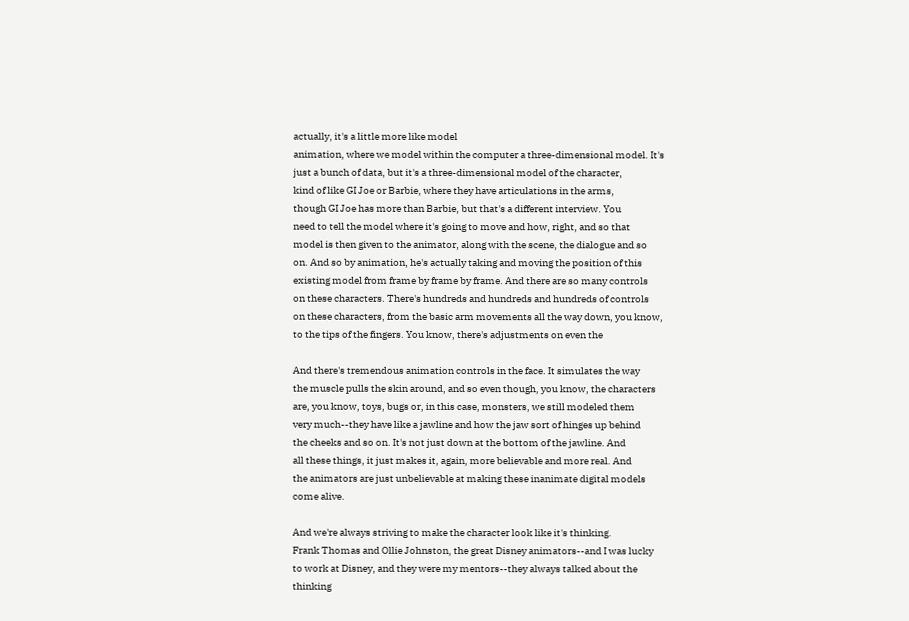actually, it's a little more like model
animation, where we model within the computer a three-dimensional model. It's
just a bunch of data, but it's a three-dimensional model of the character,
kind of like GI Joe or Barbie, where they have articulations in the arms,
though GI Joe has more than Barbie, but that's a different interview. You
need to tell the model where it's going to move and how, right, and so that
model is then given to the animator, along with the scene, the dialogue and so
on. And so by animation, he's actually taking and moving the position of this
existing model from frame by frame by frame. And there are so many controls
on these characters. There's hundreds and hundreds and hundreds of controls
on these characters, from the basic arm movements all the way down, you know,
to the tips of the fingers. You know, there's adjustments on even the

And there's tremendous animation controls in the face. It simulates the way
the muscle pulls the skin around, and so even though, you know, the characters
are, you know, toys, bugs or, in this case, monsters, we still modeled them
very much--they have like a jawline and how the jaw sort of hinges up behind
the cheeks and so on. It's not just down at the bottom of the jawline. And
all these things, it just makes it, again, more believable and more real. And
the animators are just unbelievable at making these inanimate digital models
come alive.

And we're always striving to make the character look like it's thinking.
Frank Thomas and Ollie Johnston, the great Disney animators--and I was lucky
to work at Disney, and they were my mentors--they always talked about the
thinking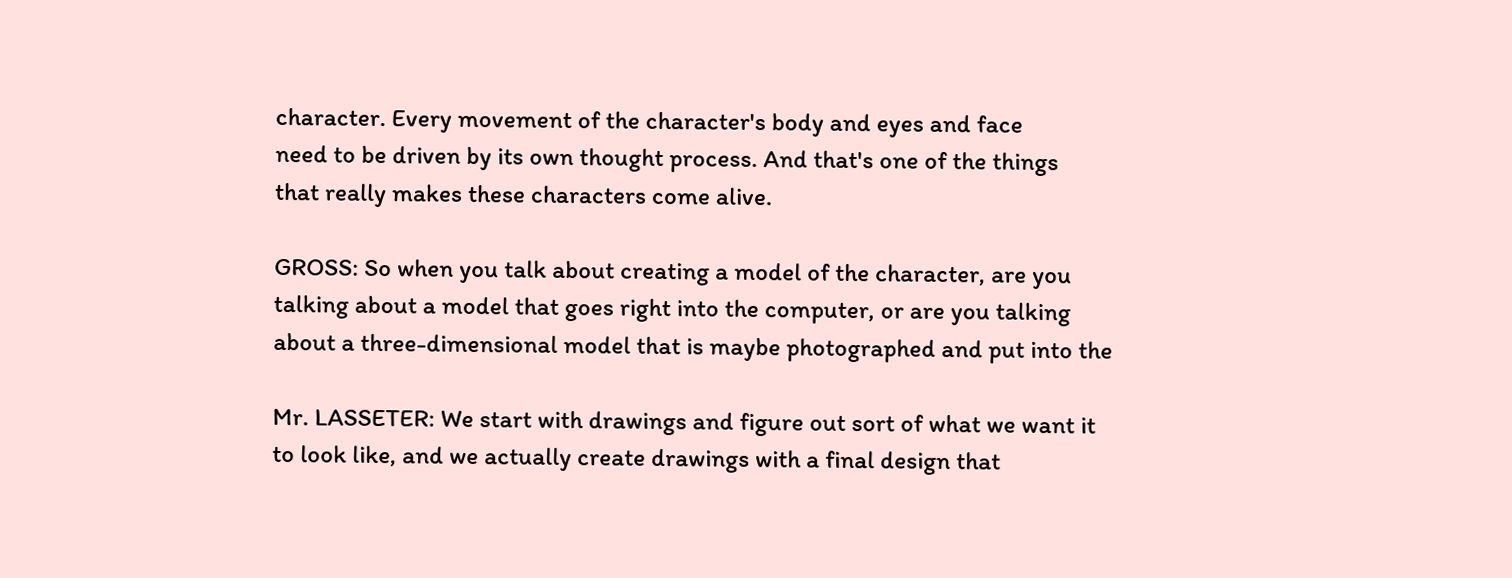character. Every movement of the character's body and eyes and face
need to be driven by its own thought process. And that's one of the things
that really makes these characters come alive.

GROSS: So when you talk about creating a model of the character, are you
talking about a model that goes right into the computer, or are you talking
about a three-dimensional model that is maybe photographed and put into the

Mr. LASSETER: We start with drawings and figure out sort of what we want it
to look like, and we actually create drawings with a final design that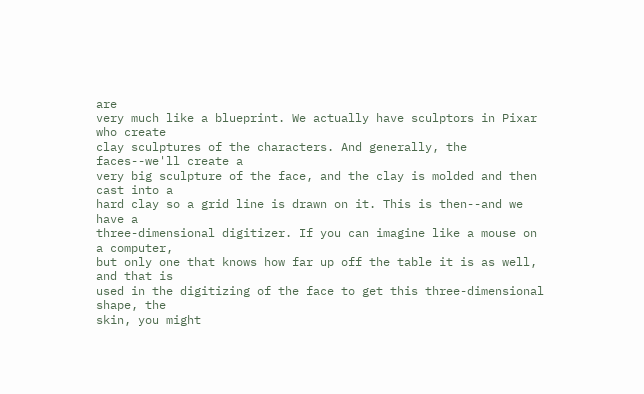are
very much like a blueprint. We actually have sculptors in Pixar who create
clay sculptures of the characters. And generally, the faces--we'll create a
very big sculpture of the face, and the clay is molded and then cast into a
hard clay so a grid line is drawn on it. This is then--and we have a
three-dimensional digitizer. If you can imagine like a mouse on a computer,
but only one that knows how far up off the table it is as well, and that is
used in the digitizing of the face to get this three-dimensional shape, the
skin, you might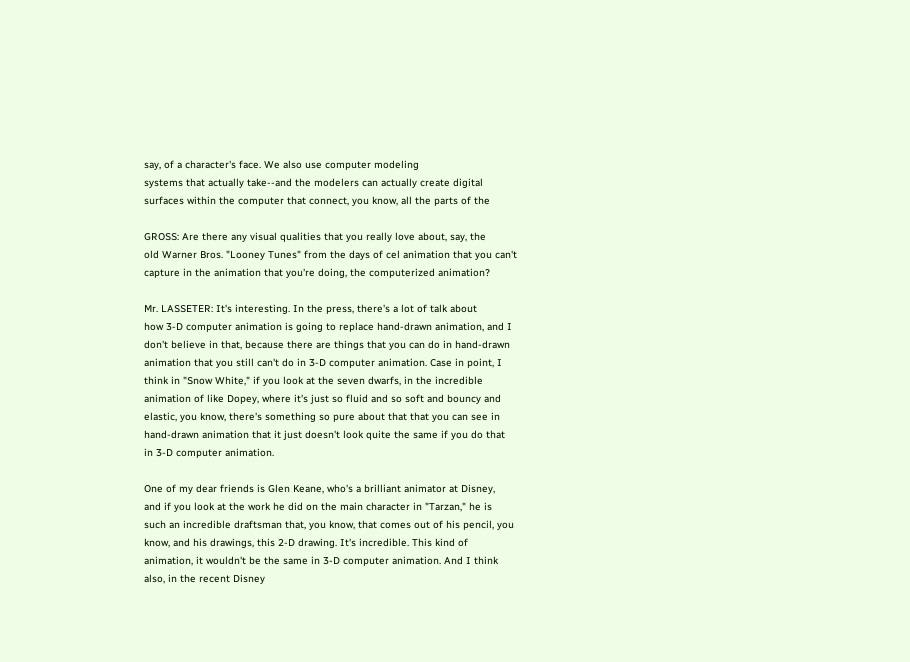say, of a character's face. We also use computer modeling
systems that actually take--and the modelers can actually create digital
surfaces within the computer that connect, you know, all the parts of the

GROSS: Are there any visual qualities that you really love about, say, the
old Warner Bros. "Looney Tunes" from the days of cel animation that you can't
capture in the animation that you're doing, the computerized animation?

Mr. LASSETER: It's interesting. In the press, there's a lot of talk about
how 3-D computer animation is going to replace hand-drawn animation, and I
don't believe in that, because there are things that you can do in hand-drawn
animation that you still can't do in 3-D computer animation. Case in point, I
think in "Snow White," if you look at the seven dwarfs, in the incredible
animation of like Dopey, where it's just so fluid and so soft and bouncy and
elastic, you know, there's something so pure about that that you can see in
hand-drawn animation that it just doesn't look quite the same if you do that
in 3-D computer animation.

One of my dear friends is Glen Keane, who's a brilliant animator at Disney,
and if you look at the work he did on the main character in "Tarzan," he is
such an incredible draftsman that, you know, that comes out of his pencil, you
know, and his drawings, this 2-D drawing. It's incredible. This kind of
animation, it wouldn't be the same in 3-D computer animation. And I think
also, in the recent Disney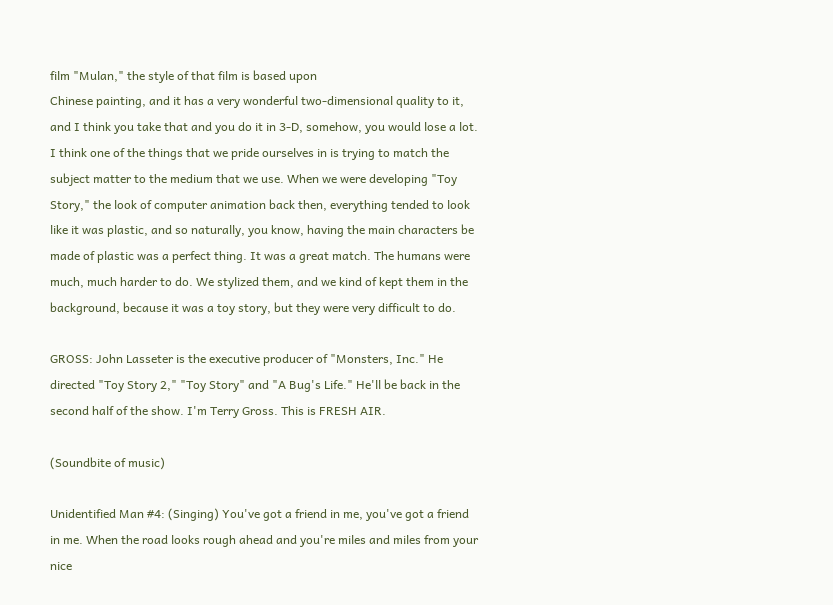film "Mulan," the style of that film is based upon
Chinese painting, and it has a very wonderful two-dimensional quality to it,
and I think you take that and you do it in 3-D, somehow, you would lose a lot.
I think one of the things that we pride ourselves in is trying to match the
subject matter to the medium that we use. When we were developing "Toy
Story," the look of computer animation back then, everything tended to look
like it was plastic, and so naturally, you know, having the main characters be
made of plastic was a perfect thing. It was a great match. The humans were
much, much harder to do. We stylized them, and we kind of kept them in the
background, because it was a toy story, but they were very difficult to do.

GROSS: John Lasseter is the executive producer of "Monsters, Inc." He
directed "Toy Story 2," "Toy Story" and "A Bug's Life." He'll be back in the
second half of the show. I'm Terry Gross. This is FRESH AIR.

(Soundbite of music)

Unidentified Man #4: (Singing) You've got a friend in me, you've got a friend
in me. When the road looks rough ahead and you're miles and miles from your
nice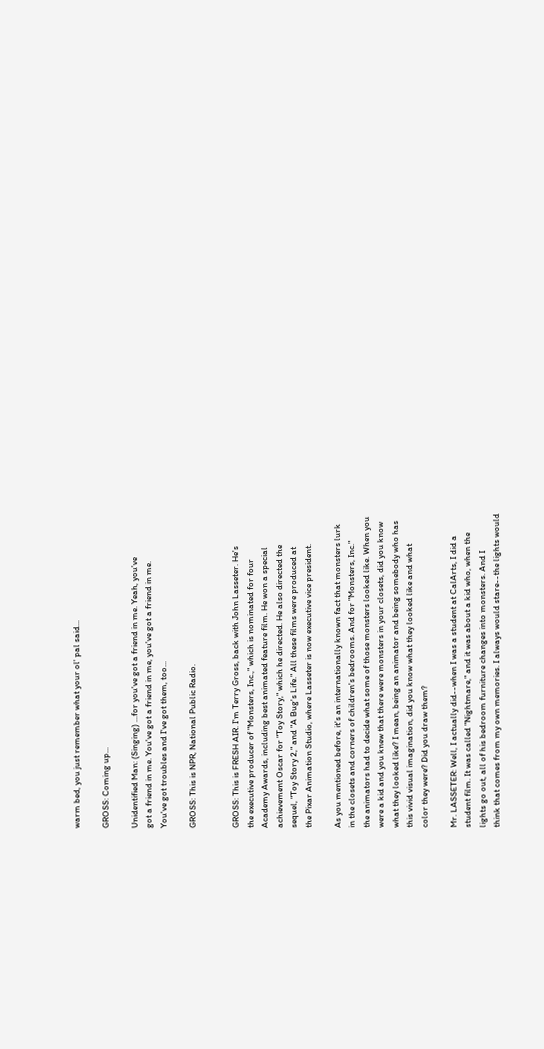warm bed, you just remember what your ol' pal said...

GROSS: Coming up...

Unidentified Man: (Singing) ...for you've got a friend in me. Yeah, you've
got a friend in me. You've got a friend in me, you've got a friend in me.
You've got troubles and I've got them, too...

GROSS: This is NPR, National Public Radio.


GROSS: This is FRESH AIR. I'm Terry Gross, back with John Lasseter. He's
the executive producer of "Monsters, Inc.," which is nominated for four
Academy Awards, including best animated feature film. He won a special
achievement Oscar for "Toy Story," which he directed. He also directed the
sequel, "Toy Story 2," and "A Bug's Life." All these films were produced at
the Pixar Animation Studio, where Lasseter is now executive vice president.

As you mentioned before, it's an internationally known fact that monsters lurk
in the closets and corners of children's bedrooms. And for "Monsters, Inc."
the animators had to decide what some of those monsters looked like. When you
were a kid and you knew that there were monsters in your closets, did you know
what they looked like? I mean, being an animator and being somebody who has
this vivid visual imagination, did you know what they looked like and what
color they were? Did you draw them?

Mr. LASSETER: Well, I actually did--when I was a student at CalArts, I did a
student film. It was called "Nightmare," and it was about a kid who, when the
lights go out, all of his bedroom furniture changes into monsters. And I
think that comes from my own memories. I always would stare--the lights would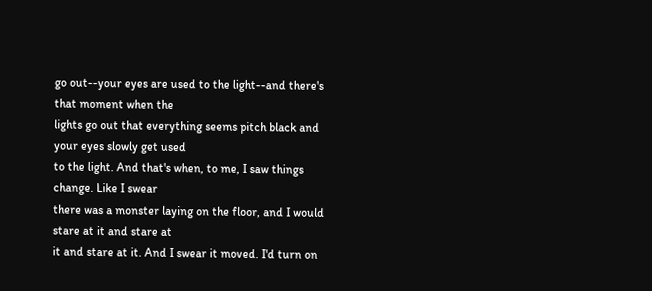go out--your eyes are used to the light--and there's that moment when the
lights go out that everything seems pitch black and your eyes slowly get used
to the light. And that's when, to me, I saw things change. Like I swear
there was a monster laying on the floor, and I would stare at it and stare at
it and stare at it. And I swear it moved. I'd turn on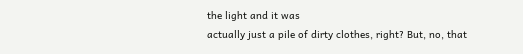the light and it was
actually just a pile of dirty clothes, right? But, no, that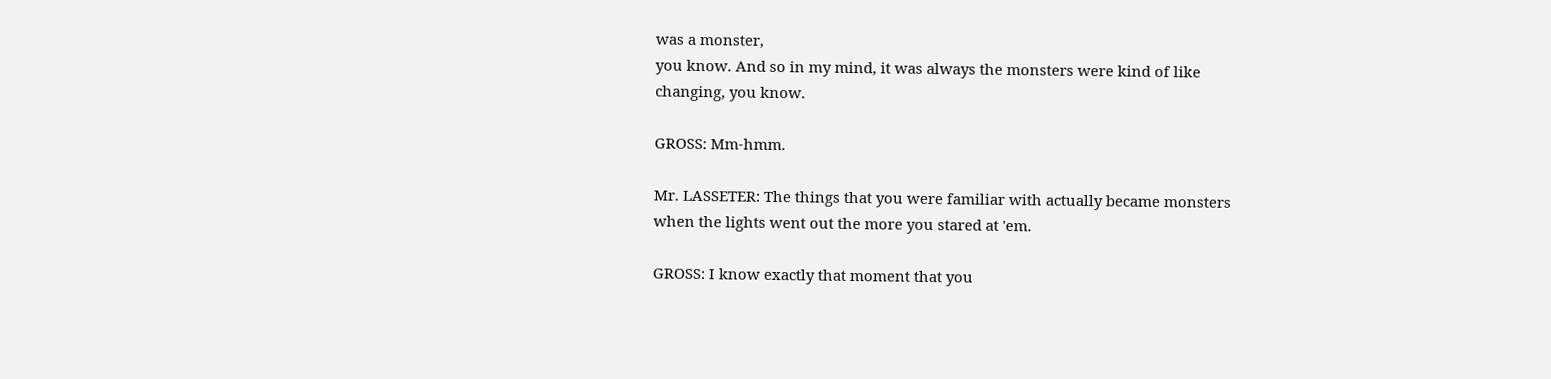was a monster,
you know. And so in my mind, it was always the monsters were kind of like
changing, you know.

GROSS: Mm-hmm.

Mr. LASSETER: The things that you were familiar with actually became monsters
when the lights went out the more you stared at 'em.

GROSS: I know exactly that moment that you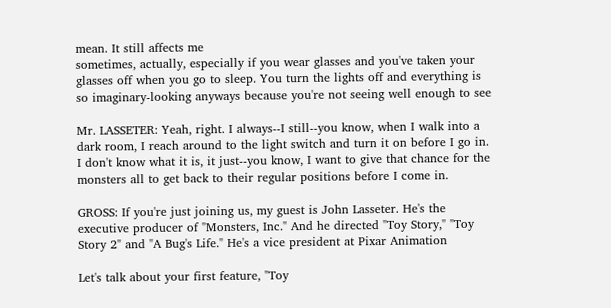mean. It still affects me
sometimes, actually, especially if you wear glasses and you've taken your
glasses off when you go to sleep. You turn the lights off and everything is
so imaginary-looking anyways because you're not seeing well enough to see

Mr. LASSETER: Yeah, right. I always--I still--you know, when I walk into a
dark room, I reach around to the light switch and turn it on before I go in.
I don't know what it is, it just--you know, I want to give that chance for the
monsters all to get back to their regular positions before I come in.

GROSS: If you're just joining us, my guest is John Lasseter. He's the
executive producer of "Monsters, Inc." And he directed "Toy Story," "Toy
Story 2" and "A Bug's Life." He's a vice president at Pixar Animation

Let's talk about your first feature, "Toy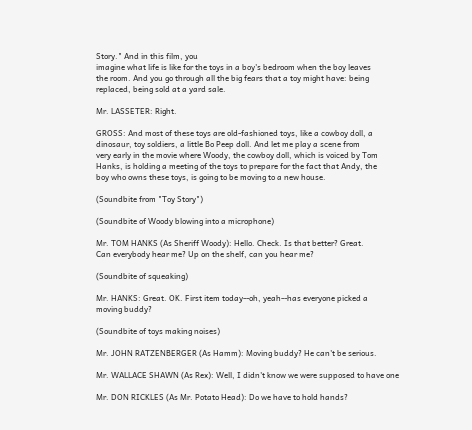Story." And in this film, you
imagine what life is like for the toys in a boy's bedroom when the boy leaves
the room. And you go through all the big fears that a toy might have: being
replaced, being sold at a yard sale.

Mr. LASSETER: Right.

GROSS: And most of these toys are old-fashioned toys, like a cowboy doll, a
dinosaur, toy soldiers, a little Bo Peep doll. And let me play a scene from
very early in the movie where Woody, the cowboy doll, which is voiced by Tom
Hanks, is holding a meeting of the toys to prepare for the fact that Andy, the
boy who owns these toys, is going to be moving to a new house.

(Soundbite from "Toy Story")

(Soundbite of Woody blowing into a microphone)

Mr. TOM HANKS (As Sheriff Woody): Hello. Check. Is that better? Great.
Can everybody hear me? Up on the shelf, can you hear me?

(Soundbite of squeaking)

Mr. HANKS: Great. OK. First item today--oh, yeah--has everyone picked a
moving buddy?

(Soundbite of toys making noises)

Mr. JOHN RATZENBERGER (As Hamm): Moving buddy? He can't be serious.

Mr. WALLACE SHAWN (As Rex): Well, I didn't know we were supposed to have one

Mr. DON RICKLES (As Mr. Potato Head): Do we have to hold hands?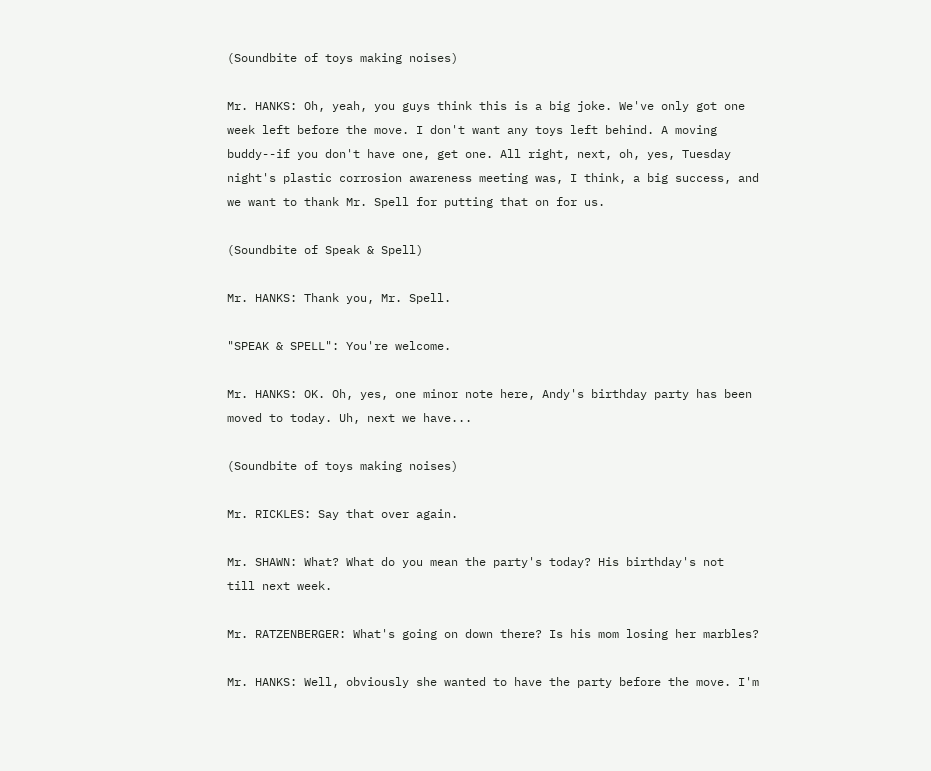(Soundbite of toys making noises)

Mr. HANKS: Oh, yeah, you guys think this is a big joke. We've only got one
week left before the move. I don't want any toys left behind. A moving
buddy--if you don't have one, get one. All right, next, oh, yes, Tuesday
night's plastic corrosion awareness meeting was, I think, a big success, and
we want to thank Mr. Spell for putting that on for us.

(Soundbite of Speak & Spell)

Mr. HANKS: Thank you, Mr. Spell.

"SPEAK & SPELL": You're welcome.

Mr. HANKS: OK. Oh, yes, one minor note here, Andy's birthday party has been
moved to today. Uh, next we have...

(Soundbite of toys making noises)

Mr. RICKLES: Say that over again.

Mr. SHAWN: What? What do you mean the party's today? His birthday's not
till next week.

Mr. RATZENBERGER: What's going on down there? Is his mom losing her marbles?

Mr. HANKS: Well, obviously she wanted to have the party before the move. I'm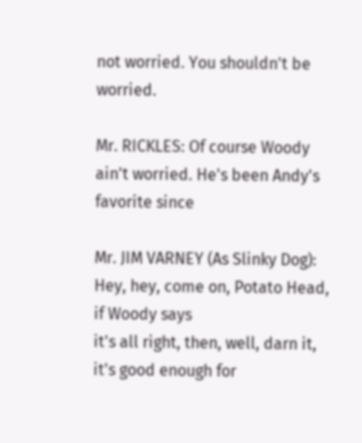not worried. You shouldn't be worried.

Mr. RICKLES: Of course Woody ain't worried. He's been Andy's favorite since

Mr. JIM VARNEY (As Slinky Dog): Hey, hey, come on, Potato Head, if Woody says
it's all right, then, well, darn it, it's good enough for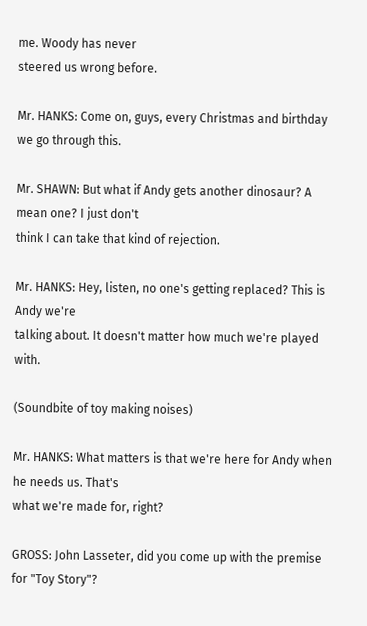me. Woody has never
steered us wrong before.

Mr. HANKS: Come on, guys, every Christmas and birthday we go through this.

Mr. SHAWN: But what if Andy gets another dinosaur? A mean one? I just don't
think I can take that kind of rejection.

Mr. HANKS: Hey, listen, no one's getting replaced? This is Andy we're
talking about. It doesn't matter how much we're played with.

(Soundbite of toy making noises)

Mr. HANKS: What matters is that we're here for Andy when he needs us. That's
what we're made for, right?

GROSS: John Lasseter, did you come up with the premise for "Toy Story"?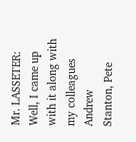Mr. LASSETER: Well, I came up with it along with my colleagues Andrew
Stanton, Pete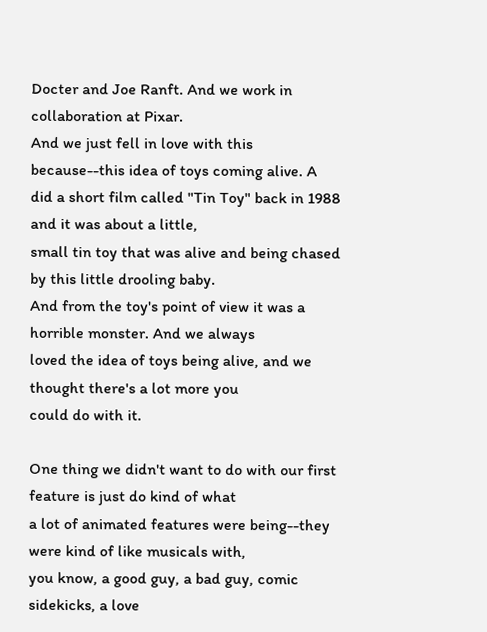Docter and Joe Ranft. And we work in collaboration at Pixar.
And we just fell in love with this because--this idea of toys coming alive. A
did a short film called "Tin Toy" back in 1988 and it was about a little,
small tin toy that was alive and being chased by this little drooling baby.
And from the toy's point of view it was a horrible monster. And we always
loved the idea of toys being alive, and we thought there's a lot more you
could do with it.

One thing we didn't want to do with our first feature is just do kind of what
a lot of animated features were being--they were kind of like musicals with,
you know, a good guy, a bad guy, comic sidekicks, a love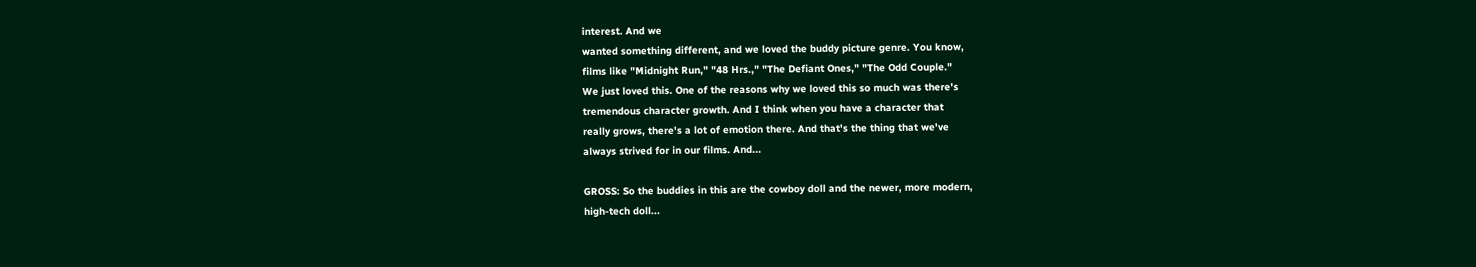interest. And we
wanted something different, and we loved the buddy picture genre. You know,
films like "Midnight Run," "48 Hrs.," "The Defiant Ones," "The Odd Couple."
We just loved this. One of the reasons why we loved this so much was there's
tremendous character growth. And I think when you have a character that
really grows, there's a lot of emotion there. And that's the thing that we've
always strived for in our films. And...

GROSS: So the buddies in this are the cowboy doll and the newer, more modern,
high-tech doll...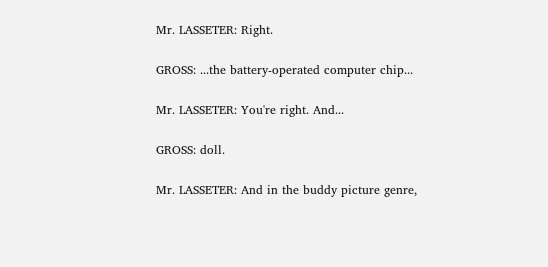Mr. LASSETER: Right.

GROSS: ...the battery-operated computer chip...

Mr. LASSETER: You're right. And...

GROSS: doll.

Mr. LASSETER: And in the buddy picture genre,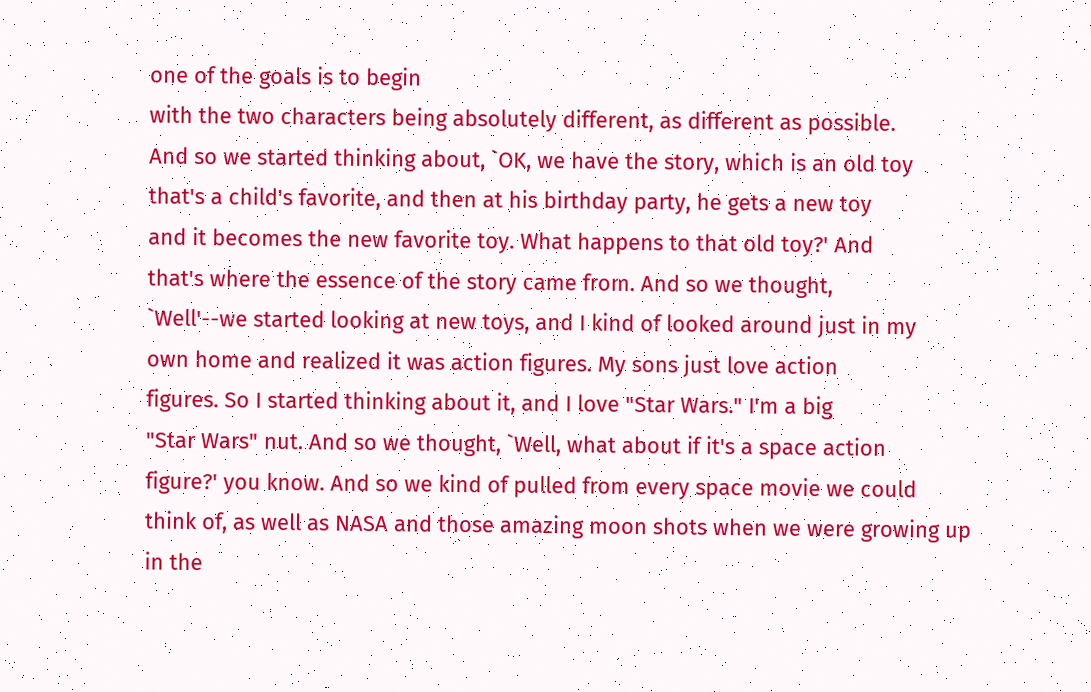one of the goals is to begin
with the two characters being absolutely different, as different as possible.
And so we started thinking about, `OK, we have the story, which is an old toy
that's a child's favorite, and then at his birthday party, he gets a new toy
and it becomes the new favorite toy. What happens to that old toy?' And
that's where the essence of the story came from. And so we thought,
`Well'--we started looking at new toys, and I kind of looked around just in my
own home and realized it was action figures. My sons just love action
figures. So I started thinking about it, and I love "Star Wars." I'm a big
"Star Wars" nut. And so we thought, `Well, what about if it's a space action
figure?' you know. And so we kind of pulled from every space movie we could
think of, as well as NASA and those amazing moon shots when we were growing up
in the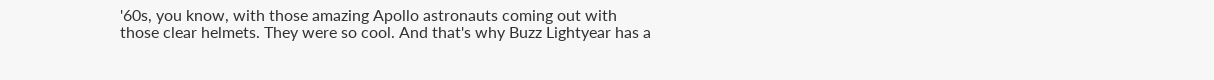'60s, you know, with those amazing Apollo astronauts coming out with
those clear helmets. They were so cool. And that's why Buzz Lightyear has a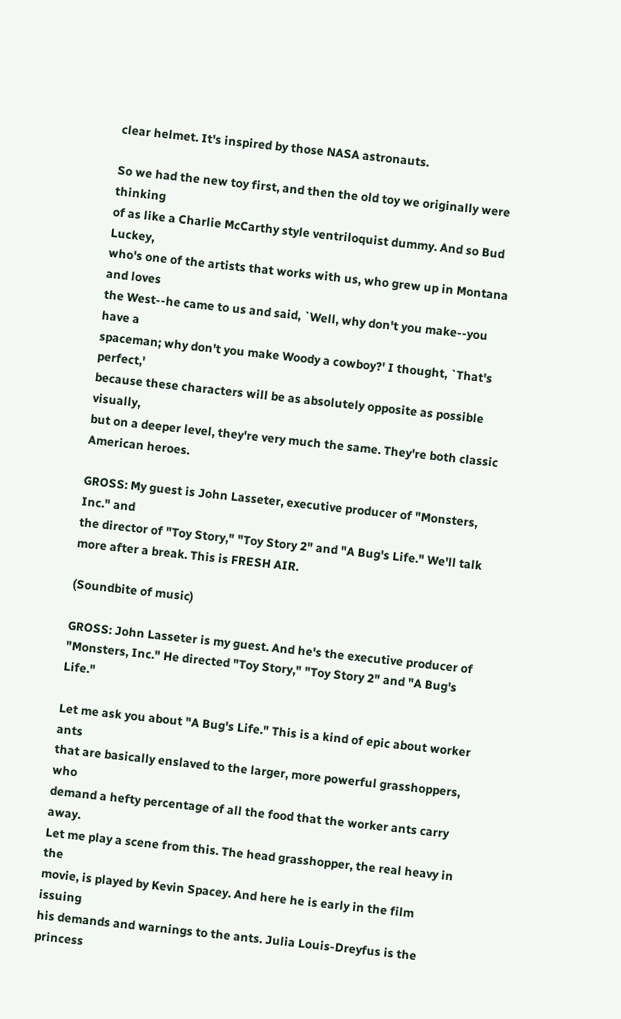clear helmet. It's inspired by those NASA astronauts.

So we had the new toy first, and then the old toy we originally were thinking
of as like a Charlie McCarthy style ventriloquist dummy. And so Bud Luckey,
who's one of the artists that works with us, who grew up in Montana and loves
the West--he came to us and said, `Well, why don't you make--you have a
spaceman; why don't you make Woody a cowboy?' I thought, `That's perfect,'
because these characters will be as absolutely opposite as possible visually,
but on a deeper level, they're very much the same. They're both classic
American heroes.

GROSS: My guest is John Lasseter, executive producer of "Monsters, Inc." and
the director of "Toy Story," "Toy Story 2" and "A Bug's Life." We'll talk
more after a break. This is FRESH AIR.

(Soundbite of music)

GROSS: John Lasseter is my guest. And he's the executive producer of
"Monsters, Inc." He directed "Toy Story," "Toy Story 2" and "A Bug's Life."

Let me ask you about "A Bug's Life." This is a kind of epic about worker ants
that are basically enslaved to the larger, more powerful grasshoppers, who
demand a hefty percentage of all the food that the worker ants carry away.
Let me play a scene from this. The head grasshopper, the real heavy in the
movie, is played by Kevin Spacey. And here he is early in the film issuing
his demands and warnings to the ants. Julia Louis-Dreyfus is the princess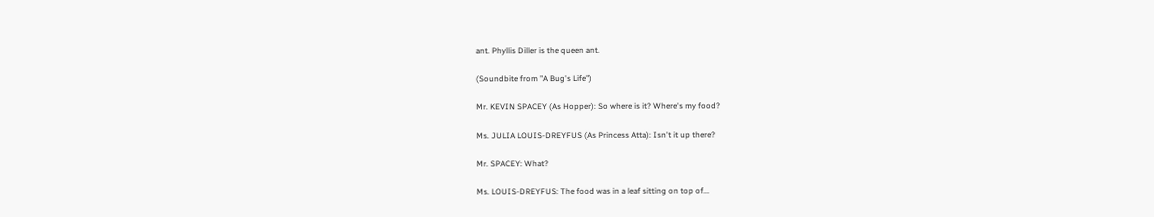ant. Phyllis Diller is the queen ant.

(Soundbite from "A Bug's Life")

Mr. KEVIN SPACEY (As Hopper): So where is it? Where's my food?

Ms. JULIA LOUIS-DREYFUS (As Princess Atta): Isn't it up there?

Mr. SPACEY: What?

Ms. LOUIS-DREYFUS: The food was in a leaf sitting on top of...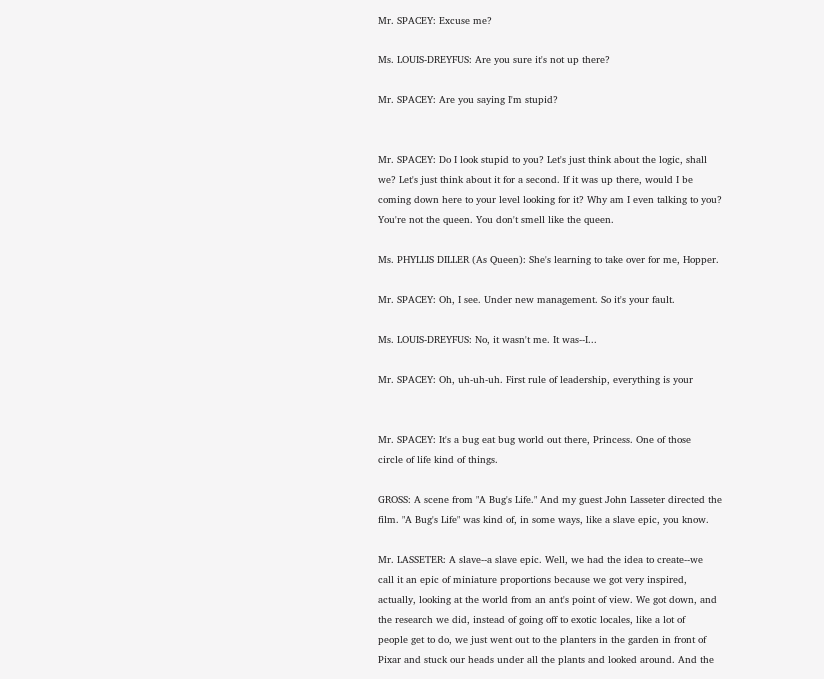Mr. SPACEY: Excuse me?

Ms. LOUIS-DREYFUS: Are you sure it's not up there?

Mr. SPACEY: Are you saying I'm stupid?


Mr. SPACEY: Do I look stupid to you? Let's just think about the logic, shall
we? Let's just think about it for a second. If it was up there, would I be
coming down here to your level looking for it? Why am I even talking to you?
You're not the queen. You don't smell like the queen.

Ms. PHYLLIS DILLER (As Queen): She's learning to take over for me, Hopper.

Mr. SPACEY: Oh, I see. Under new management. So it's your fault.

Ms. LOUIS-DREYFUS: No, it wasn't me. It was--I...

Mr. SPACEY: Oh, uh-uh-uh. First rule of leadership, everything is your


Mr. SPACEY: It's a bug eat bug world out there, Princess. One of those
circle of life kind of things.

GROSS: A scene from "A Bug's Life." And my guest John Lasseter directed the
film. "A Bug's Life" was kind of, in some ways, like a slave epic, you know.

Mr. LASSETER: A slave--a slave epic. Well, we had the idea to create--we
call it an epic of miniature proportions because we got very inspired,
actually, looking at the world from an ant's point of view. We got down, and
the research we did, instead of going off to exotic locales, like a lot of
people get to do, we just went out to the planters in the garden in front of
Pixar and stuck our heads under all the plants and looked around. And the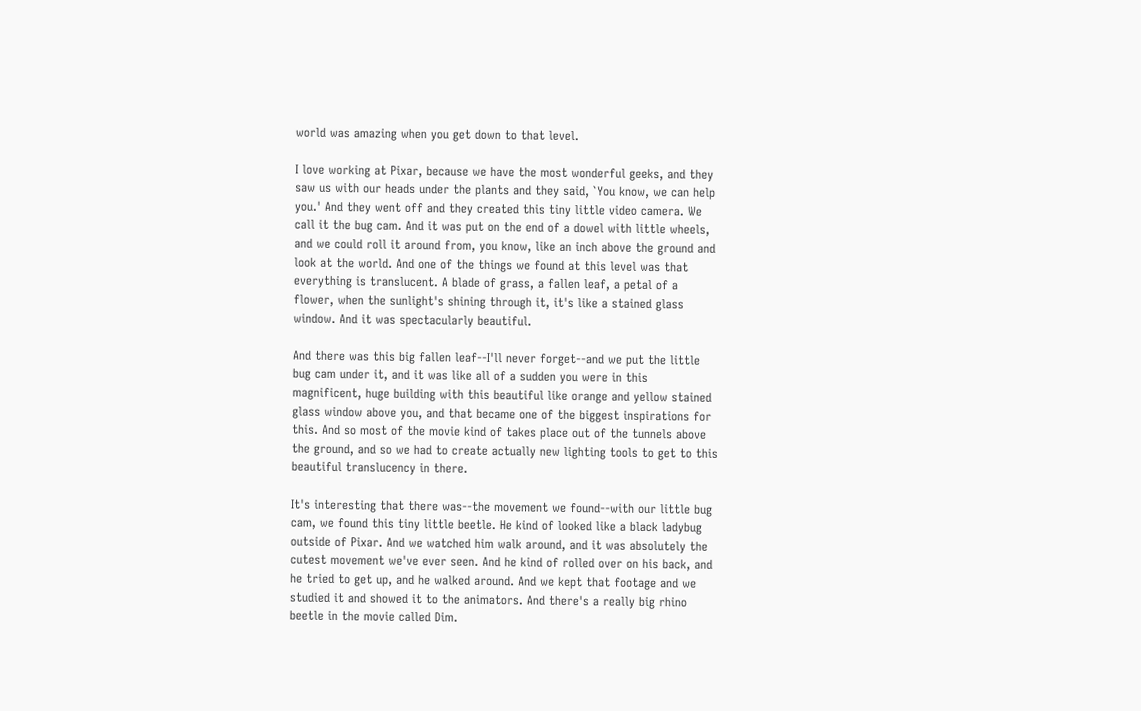world was amazing when you get down to that level.

I love working at Pixar, because we have the most wonderful geeks, and they
saw us with our heads under the plants and they said, `You know, we can help
you.' And they went off and they created this tiny little video camera. We
call it the bug cam. And it was put on the end of a dowel with little wheels,
and we could roll it around from, you know, like an inch above the ground and
look at the world. And one of the things we found at this level was that
everything is translucent. A blade of grass, a fallen leaf, a petal of a
flower, when the sunlight's shining through it, it's like a stained glass
window. And it was spectacularly beautiful.

And there was this big fallen leaf--I'll never forget--and we put the little
bug cam under it, and it was like all of a sudden you were in this
magnificent, huge building with this beautiful like orange and yellow stained
glass window above you, and that became one of the biggest inspirations for
this. And so most of the movie kind of takes place out of the tunnels above
the ground, and so we had to create actually new lighting tools to get to this
beautiful translucency in there.

It's interesting that there was--the movement we found--with our little bug
cam, we found this tiny little beetle. He kind of looked like a black ladybug
outside of Pixar. And we watched him walk around, and it was absolutely the
cutest movement we've ever seen. And he kind of rolled over on his back, and
he tried to get up, and he walked around. And we kept that footage and we
studied it and showed it to the animators. And there's a really big rhino
beetle in the movie called Dim.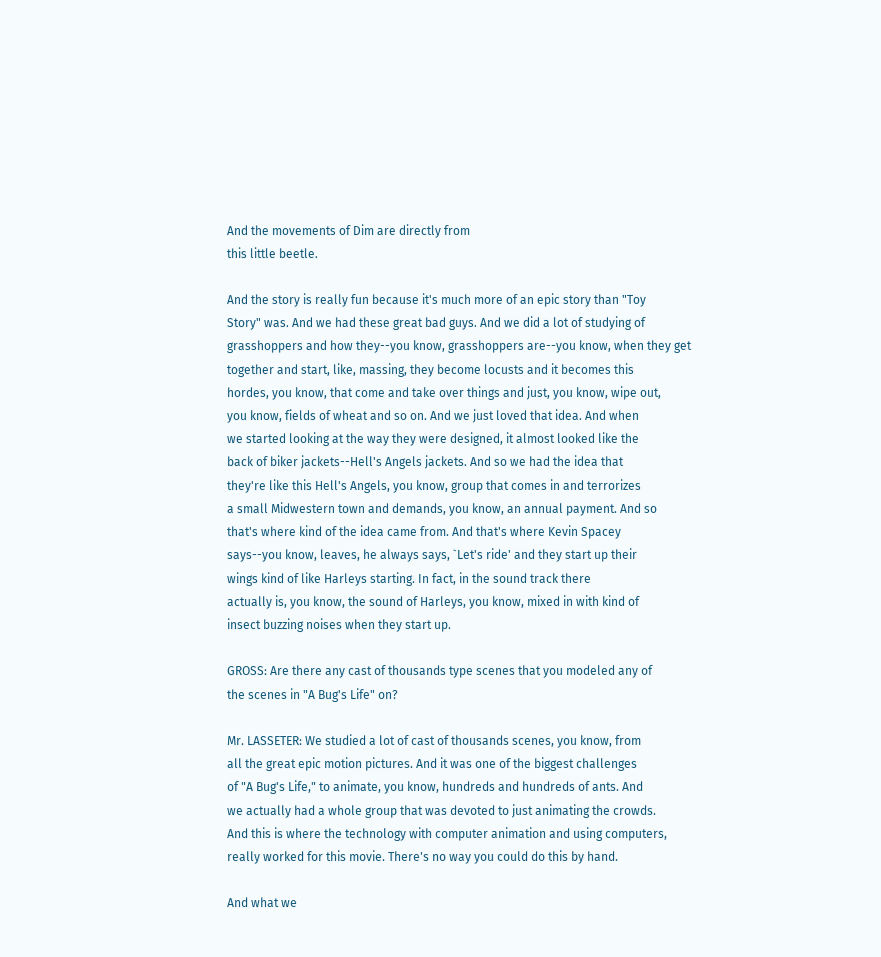And the movements of Dim are directly from
this little beetle.

And the story is really fun because it's much more of an epic story than "Toy
Story" was. And we had these great bad guys. And we did a lot of studying of
grasshoppers and how they--you know, grasshoppers are--you know, when they get
together and start, like, massing, they become locusts and it becomes this
hordes, you know, that come and take over things and just, you know, wipe out,
you know, fields of wheat and so on. And we just loved that idea. And when
we started looking at the way they were designed, it almost looked like the
back of biker jackets--Hell's Angels jackets. And so we had the idea that
they're like this Hell's Angels, you know, group that comes in and terrorizes
a small Midwestern town and demands, you know, an annual payment. And so
that's where kind of the idea came from. And that's where Kevin Spacey
says--you know, leaves, he always says, `Let's ride' and they start up their
wings kind of like Harleys starting. In fact, in the sound track there
actually is, you know, the sound of Harleys, you know, mixed in with kind of
insect buzzing noises when they start up.

GROSS: Are there any cast of thousands type scenes that you modeled any of
the scenes in "A Bug's Life" on?

Mr. LASSETER: We studied a lot of cast of thousands scenes, you know, from
all the great epic motion pictures. And it was one of the biggest challenges
of "A Bug's Life," to animate, you know, hundreds and hundreds of ants. And
we actually had a whole group that was devoted to just animating the crowds.
And this is where the technology with computer animation and using computers,
really worked for this movie. There's no way you could do this by hand.

And what we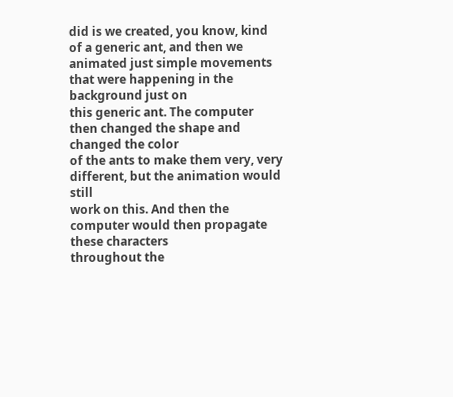did is we created, you know, kind of a generic ant, and then we
animated just simple movements that were happening in the background just on
this generic ant. The computer then changed the shape and changed the color
of the ants to make them very, very different, but the animation would still
work on this. And then the computer would then propagate these characters
throughout the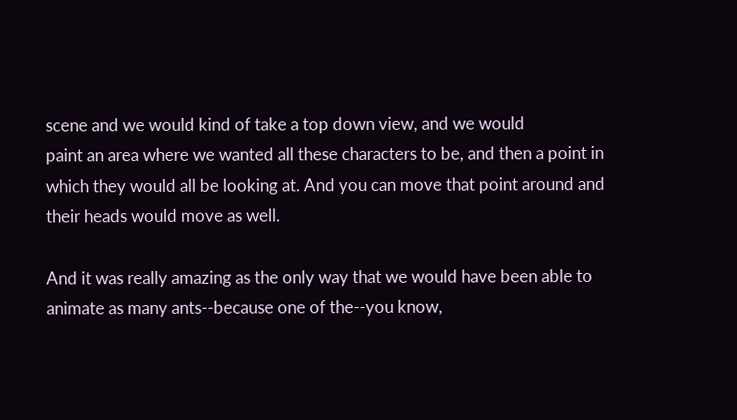scene and we would kind of take a top down view, and we would
paint an area where we wanted all these characters to be, and then a point in
which they would all be looking at. And you can move that point around and
their heads would move as well.

And it was really amazing as the only way that we would have been able to
animate as many ants--because one of the--you know,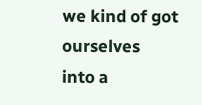we kind of got ourselves
into a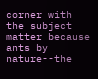corner with the subject matter because ants by nature--the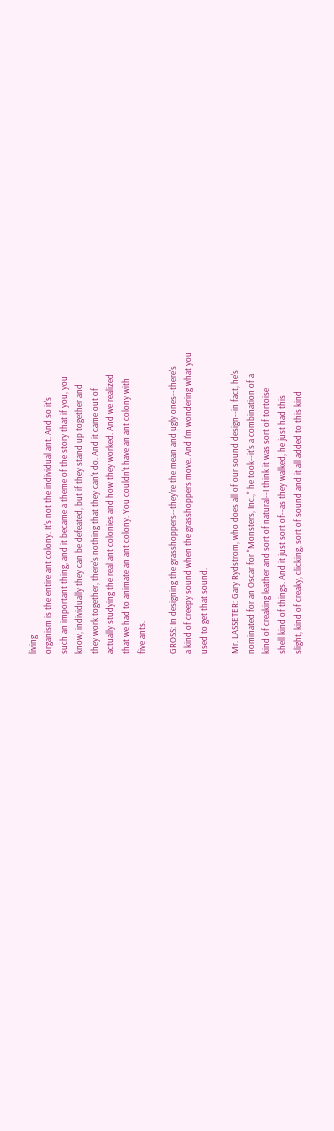living
organism is the entire ant colony. It's not the individual ant. And so it's
such an important thing, and it became a theme of the story that if you, you
know, individually they can be defeated, but if they stand up together and
they work together, there's nothing that they can't do. And it came out of
actually studying the real ant colonies and how they worked. And we realized
that we had to animate an ant colony. You couldn't have an ant colony with
five ants.

GROSS: In designing the grasshoppers--they're the mean and ugly ones--there's
a kind of creepy sound when the grasshoppers move. And I'm wondering what you
used to get that sound.

Mr. LASSETER: Gary Rydstrom, who does all of our sound design--in fact, he's
nominated for an Oscar for "Monsters, Inc.," he took--it's a combination of a
kind of creaking leather and sort of natural--I think it was sort of tortoise
shell kind of things. And it just sort of--as they walked, he just had this
slight, kind of creaky, clicking, sort of sound and it all added to this kind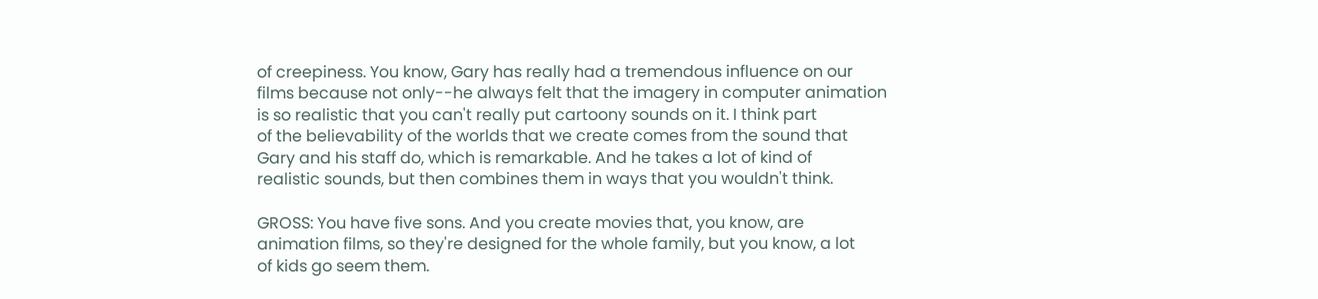of creepiness. You know, Gary has really had a tremendous influence on our
films because not only--he always felt that the imagery in computer animation
is so realistic that you can't really put cartoony sounds on it. I think part
of the believability of the worlds that we create comes from the sound that
Gary and his staff do, which is remarkable. And he takes a lot of kind of
realistic sounds, but then combines them in ways that you wouldn't think.

GROSS: You have five sons. And you create movies that, you know, are
animation films, so they're designed for the whole family, but you know, a lot
of kids go seem them.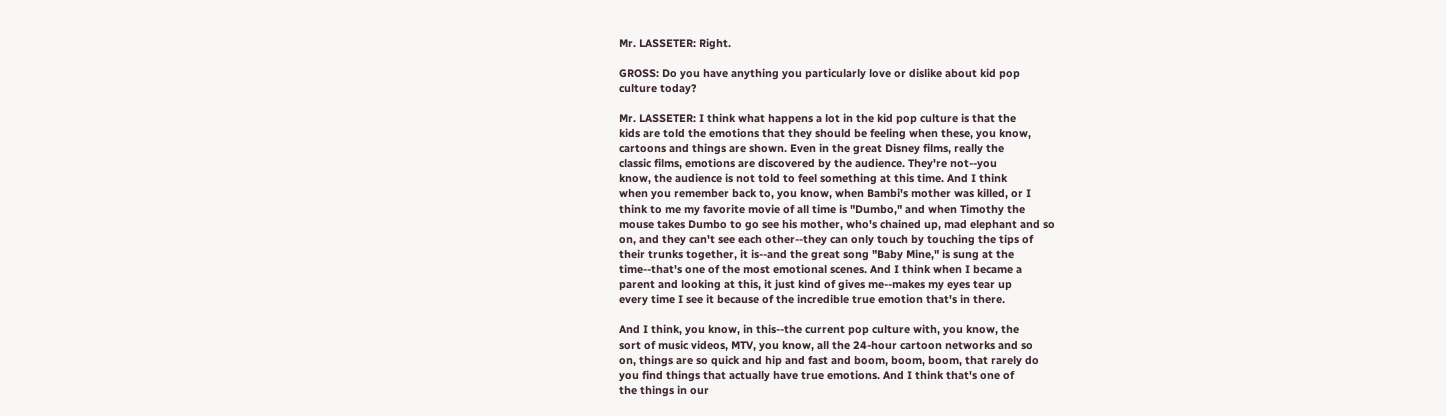Mr. LASSETER: Right.

GROSS: Do you have anything you particularly love or dislike about kid pop
culture today?

Mr. LASSETER: I think what happens a lot in the kid pop culture is that the
kids are told the emotions that they should be feeling when these, you know,
cartoons and things are shown. Even in the great Disney films, really the
classic films, emotions are discovered by the audience. They're not--you
know, the audience is not told to feel something at this time. And I think
when you remember back to, you know, when Bambi's mother was killed, or I
think to me my favorite movie of all time is "Dumbo," and when Timothy the
mouse takes Dumbo to go see his mother, who's chained up, mad elephant and so
on, and they can't see each other--they can only touch by touching the tips of
their trunks together, it is--and the great song "Baby Mine," is sung at the
time--that's one of the most emotional scenes. And I think when I became a
parent and looking at this, it just kind of gives me--makes my eyes tear up
every time I see it because of the incredible true emotion that's in there.

And I think, you know, in this--the current pop culture with, you know, the
sort of music videos, MTV, you know, all the 24-hour cartoon networks and so
on, things are so quick and hip and fast and boom, boom, boom, that rarely do
you find things that actually have true emotions. And I think that's one of
the things in our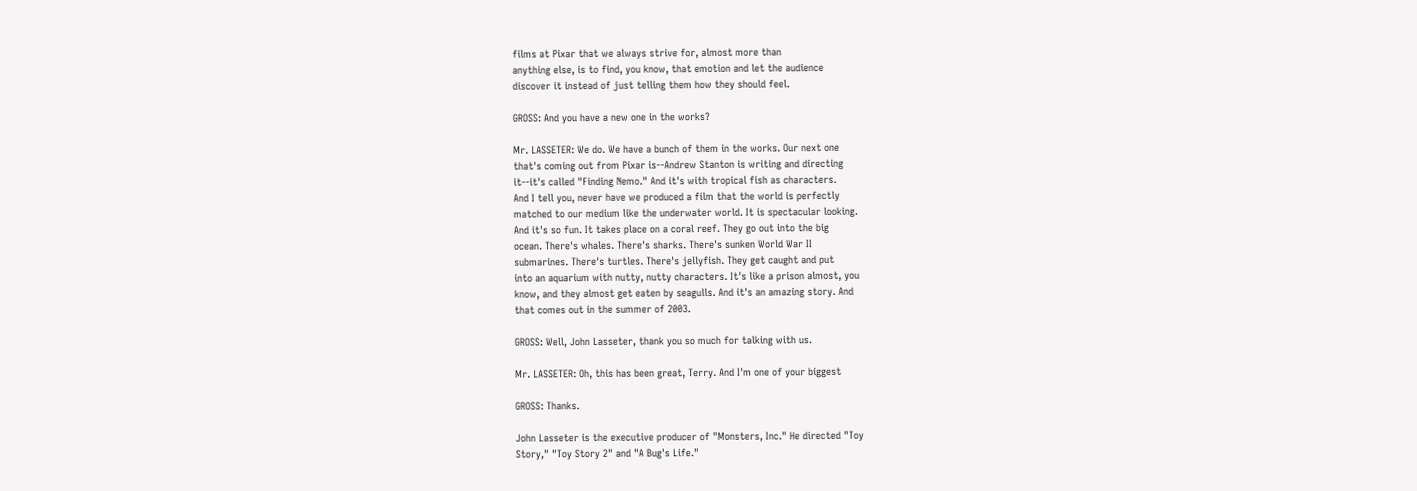films at Pixar that we always strive for, almost more than
anything else, is to find, you know, that emotion and let the audience
discover it instead of just telling them how they should feel.

GROSS: And you have a new one in the works?

Mr. LASSETER: We do. We have a bunch of them in the works. Our next one
that's coming out from Pixar is--Andrew Stanton is writing and directing
it--it's called "Finding Nemo." And it's with tropical fish as characters.
And I tell you, never have we produced a film that the world is perfectly
matched to our medium like the underwater world. It is spectacular looking.
And it's so fun. It takes place on a coral reef. They go out into the big
ocean. There's whales. There's sharks. There's sunken World War II
submarines. There's turtles. There's jellyfish. They get caught and put
into an aquarium with nutty, nutty characters. It's like a prison almost, you
know, and they almost get eaten by seagulls. And it's an amazing story. And
that comes out in the summer of 2003.

GROSS: Well, John Lasseter, thank you so much for talking with us.

Mr. LASSETER: Oh, this has been great, Terry. And I'm one of your biggest

GROSS: Thanks.

John Lasseter is the executive producer of "Monsters, Inc." He directed "Toy
Story," "Toy Story 2" and "A Bug's Life."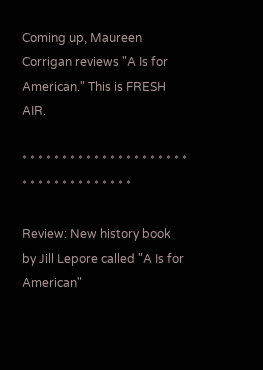Coming up, Maureen Corrigan reviews "A Is for American." This is FRESH AIR.

* * * * * * * * * * * * * * * * * * * * * * * * * * * * * * * * * * *

Review: New history book by Jill Lepore called "A Is for American"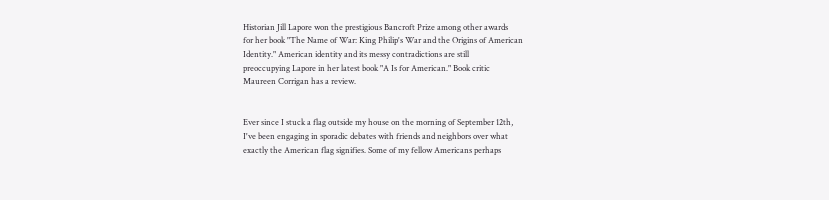Historian Jill Lapore won the prestigious Bancroft Prize among other awards
for her book "The Name of War: King Philip's War and the Origins of American
Identity." American identity and its messy contradictions are still
preoccupying Lapore in her latest book "A Is for American." Book critic
Maureen Corrigan has a review.


Ever since I stuck a flag outside my house on the morning of September 12th,
I've been engaging in sporadic debates with friends and neighbors over what
exactly the American flag signifies. Some of my fellow Americans perhaps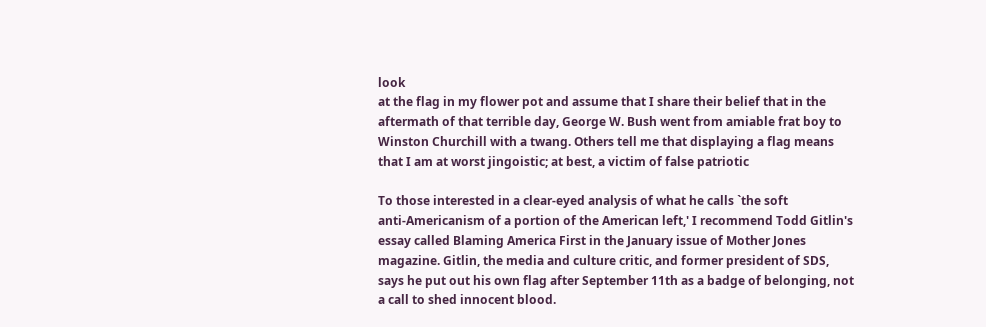look
at the flag in my flower pot and assume that I share their belief that in the
aftermath of that terrible day, George W. Bush went from amiable frat boy to
Winston Churchill with a twang. Others tell me that displaying a flag means
that I am at worst jingoistic; at best, a victim of false patriotic

To those interested in a clear-eyed analysis of what he calls `the soft
anti-Americanism of a portion of the American left,' I recommend Todd Gitlin's
essay called Blaming America First in the January issue of Mother Jones
magazine. Gitlin, the media and culture critic, and former president of SDS,
says he put out his own flag after September 11th as a badge of belonging, not
a call to shed innocent blood.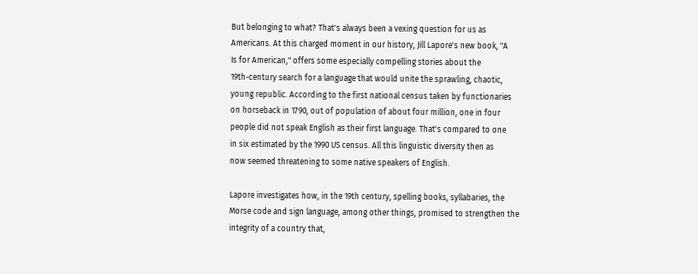But belonging to what? That's always been a vexing question for us as
Americans. At this charged moment in our history, Jill Lapore's new book, "A
Is for American," offers some especially compelling stories about the
19th-century search for a language that would unite the sprawling, chaotic,
young republic. According to the first national census taken by functionaries
on horseback in 1790, out of population of about four million, one in four
people did not speak English as their first language. That's compared to one
in six estimated by the 1990 US census. All this linguistic diversity then as
now seemed threatening to some native speakers of English.

Lapore investigates how, in the 19th century, spelling books, syllabaries, the
Morse code and sign language, among other things, promised to strengthen the
integrity of a country that,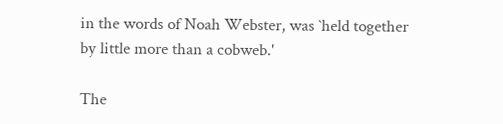in the words of Noah Webster, was `held together
by little more than a cobweb.'

The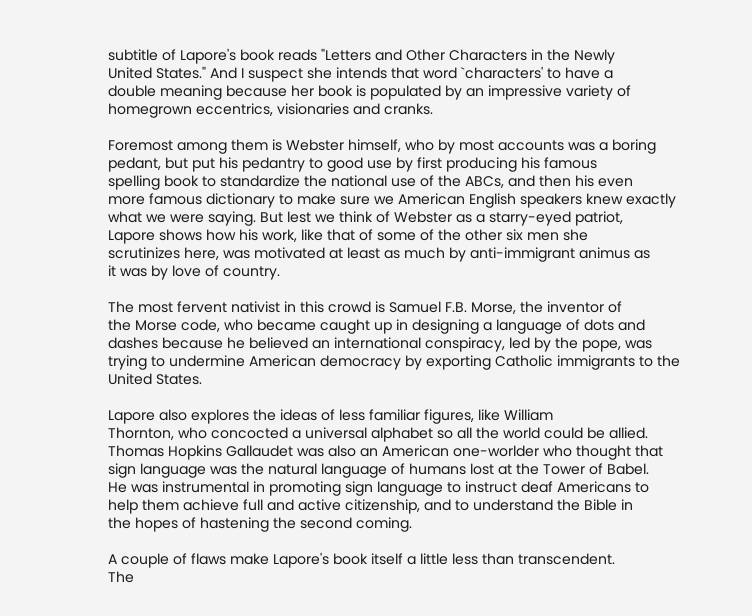subtitle of Lapore's book reads "Letters and Other Characters in the Newly
United States." And I suspect she intends that word `characters' to have a
double meaning because her book is populated by an impressive variety of
homegrown eccentrics, visionaries and cranks.

Foremost among them is Webster himself, who by most accounts was a boring
pedant, but put his pedantry to good use by first producing his famous
spelling book to standardize the national use of the ABCs, and then his even
more famous dictionary to make sure we American English speakers knew exactly
what we were saying. But lest we think of Webster as a starry-eyed patriot,
Lapore shows how his work, like that of some of the other six men she
scrutinizes here, was motivated at least as much by anti-immigrant animus as
it was by love of country.

The most fervent nativist in this crowd is Samuel F.B. Morse, the inventor of
the Morse code, who became caught up in designing a language of dots and
dashes because he believed an international conspiracy, led by the pope, was
trying to undermine American democracy by exporting Catholic immigrants to the
United States.

Lapore also explores the ideas of less familiar figures, like William
Thornton, who concocted a universal alphabet so all the world could be allied.
Thomas Hopkins Gallaudet was also an American one-worlder who thought that
sign language was the natural language of humans lost at the Tower of Babel.
He was instrumental in promoting sign language to instruct deaf Americans to
help them achieve full and active citizenship, and to understand the Bible in
the hopes of hastening the second coming.

A couple of flaws make Lapore's book itself a little less than transcendent.
The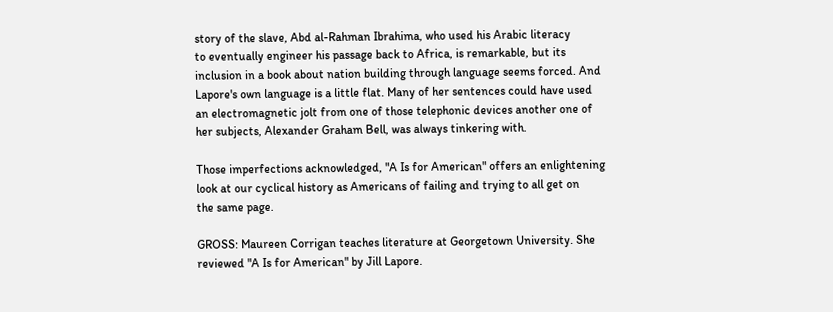story of the slave, Abd al-Rahman Ibrahima, who used his Arabic literacy
to eventually engineer his passage back to Africa, is remarkable, but its
inclusion in a book about nation building through language seems forced. And
Lapore's own language is a little flat. Many of her sentences could have used
an electromagnetic jolt from one of those telephonic devices another one of
her subjects, Alexander Graham Bell, was always tinkering with.

Those imperfections acknowledged, "A Is for American" offers an enlightening
look at our cyclical history as Americans of failing and trying to all get on
the same page.

GROSS: Maureen Corrigan teaches literature at Georgetown University. She
reviewed "A Is for American" by Jill Lapore.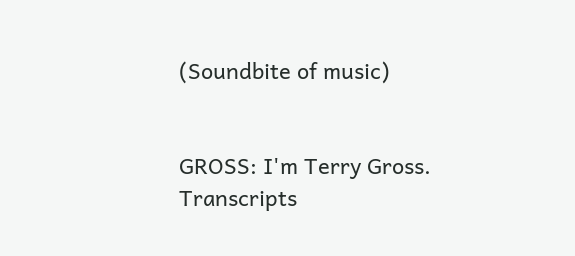(Soundbite of music)


GROSS: I'm Terry Gross.
Transcripts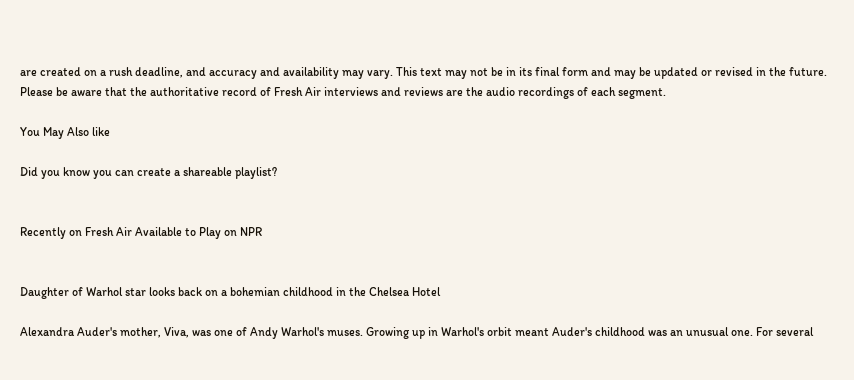are created on a rush deadline, and accuracy and availability may vary. This text may not be in its final form and may be updated or revised in the future. Please be aware that the authoritative record of Fresh Air interviews and reviews are the audio recordings of each segment.

You May Also like

Did you know you can create a shareable playlist?


Recently on Fresh Air Available to Play on NPR


Daughter of Warhol star looks back on a bohemian childhood in the Chelsea Hotel

Alexandra Auder's mother, Viva, was one of Andy Warhol's muses. Growing up in Warhol's orbit meant Auder's childhood was an unusual one. For several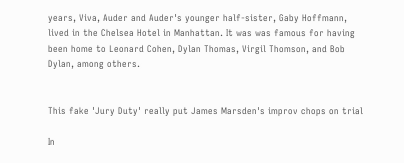years, Viva, Auder and Auder's younger half-sister, Gaby Hoffmann, lived in the Chelsea Hotel in Manhattan. It was was famous for having been home to Leonard Cohen, Dylan Thomas, Virgil Thomson, and Bob Dylan, among others.


This fake 'Jury Duty' really put James Marsden's improv chops on trial

In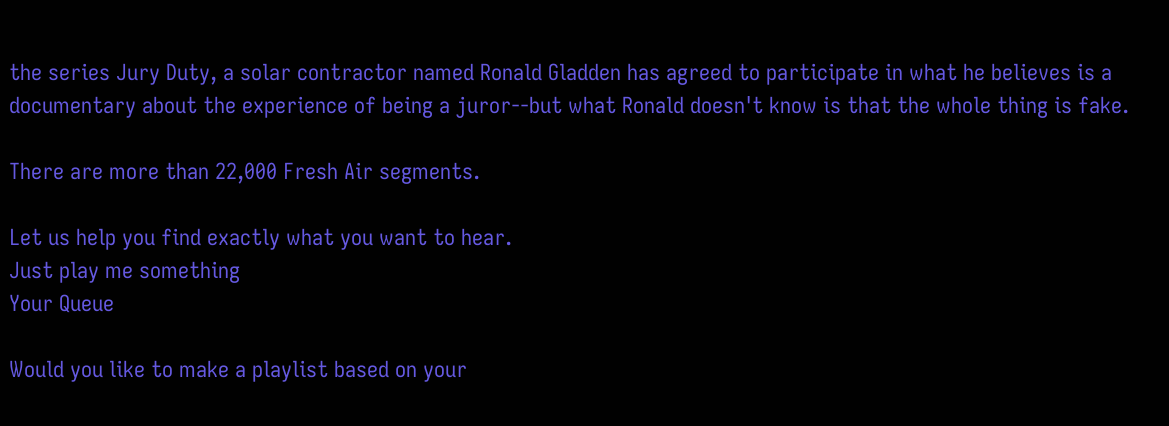the series Jury Duty, a solar contractor named Ronald Gladden has agreed to participate in what he believes is a documentary about the experience of being a juror--but what Ronald doesn't know is that the whole thing is fake.

There are more than 22,000 Fresh Air segments.

Let us help you find exactly what you want to hear.
Just play me something
Your Queue

Would you like to make a playlist based on your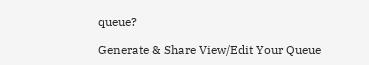queue?

Generate & Share View/Edit Your Queue